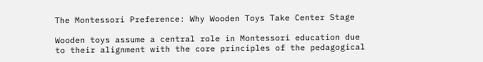The Montessori Preference: Why Wooden Toys Take Center Stage

Wooden toys assume a central role in Montessori education due to their alignment with the core principles of the pedagogical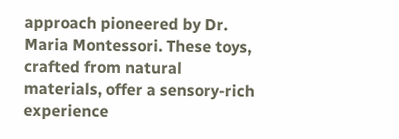approach pioneered by Dr. Maria Montessori. These toys, crafted from natural materials, offer a sensory-rich experience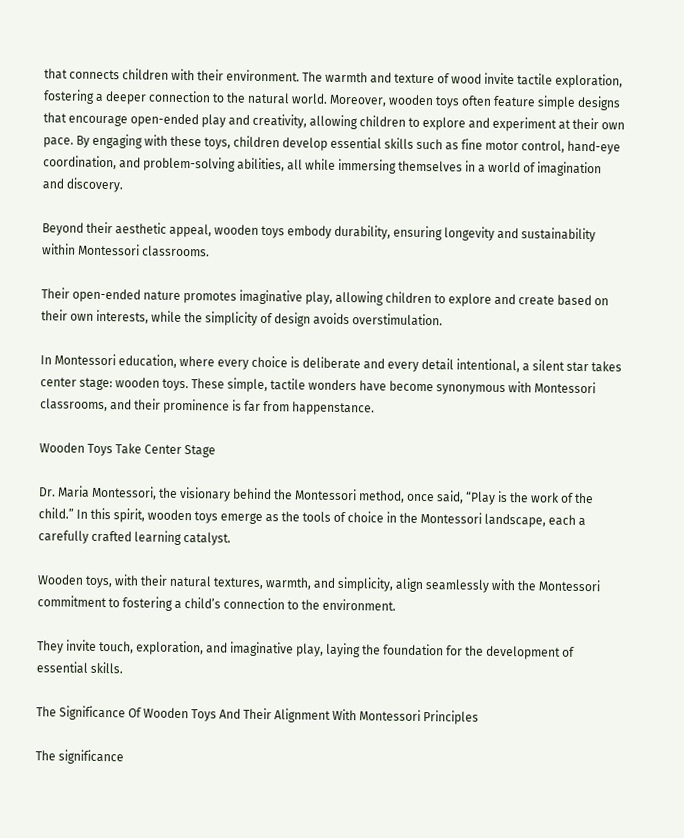that connects children with their environment. The warmth and texture of wood invite tactile exploration, fostering a deeper connection to the natural world. Moreover, wooden toys often feature simple designs that encourage open-ended play and creativity, allowing children to explore and experiment at their own pace. By engaging with these toys, children develop essential skills such as fine motor control, hand-eye coordination, and problem-solving abilities, all while immersing themselves in a world of imagination and discovery.

Beyond their aesthetic appeal, wooden toys embody durability, ensuring longevity and sustainability within Montessori classrooms.

Their open-ended nature promotes imaginative play, allowing children to explore and create based on their own interests, while the simplicity of design avoids overstimulation.

In Montessori education, where every choice is deliberate and every detail intentional, a silent star takes center stage: wooden toys. These simple, tactile wonders have become synonymous with Montessori classrooms, and their prominence is far from happenstance.

Wooden Toys Take Center Stage

Dr. Maria Montessori, the visionary behind the Montessori method, once said, “Play is the work of the child.” In this spirit, wooden toys emerge as the tools of choice in the Montessori landscape, each a carefully crafted learning catalyst.

Wooden toys, with their natural textures, warmth, and simplicity, align seamlessly with the Montessori commitment to fostering a child’s connection to the environment.

They invite touch, exploration, and imaginative play, laying the foundation for the development of essential skills.

The Significance Of Wooden Toys And Their Alignment With Montessori Principles

The significance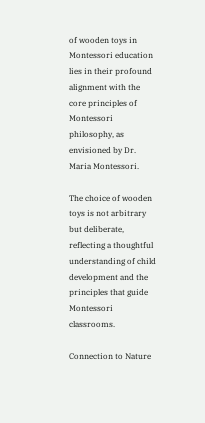of wooden toys in Montessori education lies in their profound alignment with the core principles of Montessori philosophy, as envisioned by Dr. Maria Montessori.

The choice of wooden toys is not arbitrary but deliberate, reflecting a thoughtful understanding of child development and the principles that guide Montessori classrooms.

Connection to Nature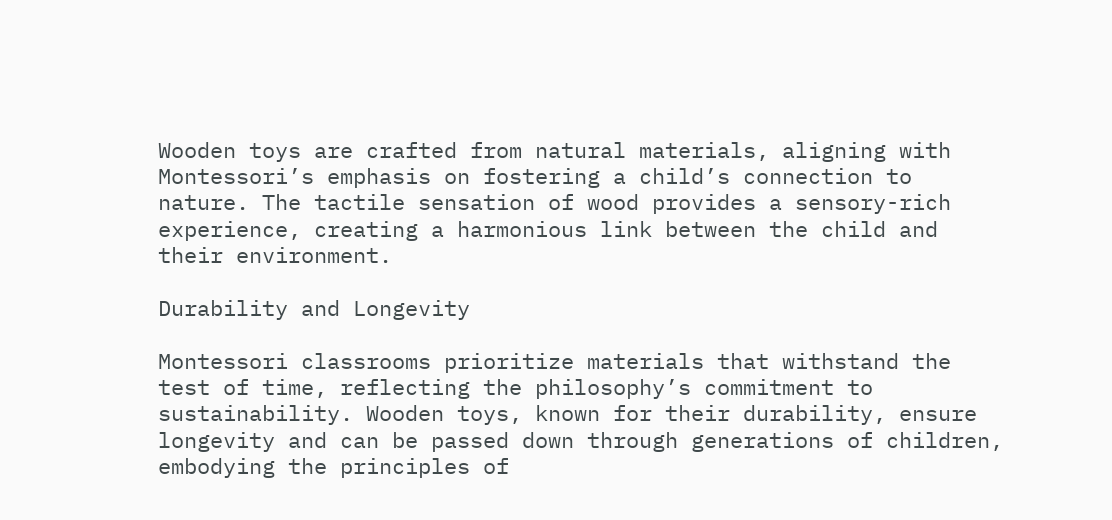Wooden toys are crafted from natural materials, aligning with Montessori’s emphasis on fostering a child’s connection to nature. The tactile sensation of wood provides a sensory-rich experience, creating a harmonious link between the child and their environment.

Durability and Longevity

Montessori classrooms prioritize materials that withstand the test of time, reflecting the philosophy’s commitment to sustainability. Wooden toys, known for their durability, ensure longevity and can be passed down through generations of children, embodying the principles of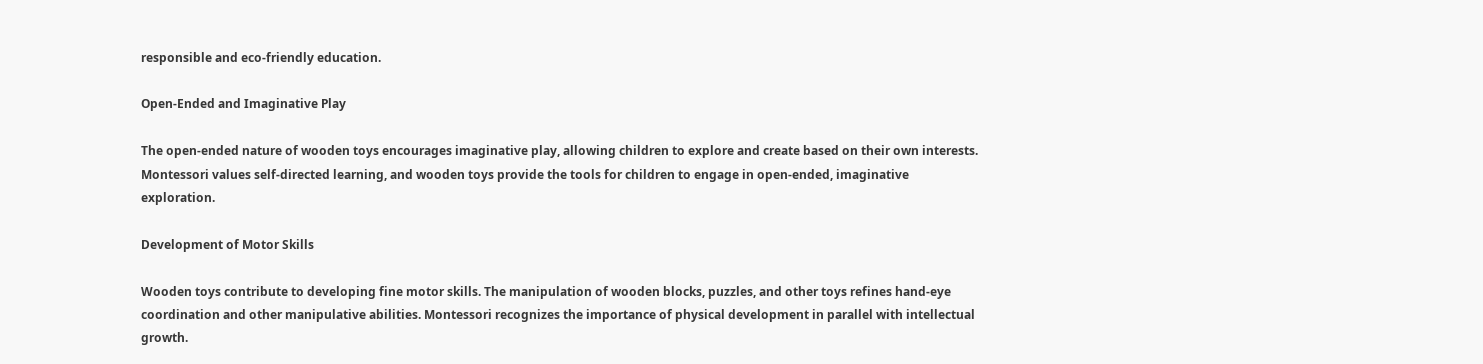responsible and eco-friendly education.

Open-Ended and Imaginative Play

The open-ended nature of wooden toys encourages imaginative play, allowing children to explore and create based on their own interests. Montessori values self-directed learning, and wooden toys provide the tools for children to engage in open-ended, imaginative exploration.

Development of Motor Skills

Wooden toys contribute to developing fine motor skills. The manipulation of wooden blocks, puzzles, and other toys refines hand-eye coordination and other manipulative abilities. Montessori recognizes the importance of physical development in parallel with intellectual growth.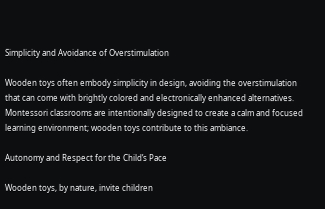Simplicity and Avoidance of Overstimulation

Wooden toys often embody simplicity in design, avoiding the overstimulation that can come with brightly colored and electronically enhanced alternatives. Montessori classrooms are intentionally designed to create a calm and focused learning environment; wooden toys contribute to this ambiance.

Autonomy and Respect for the Child’s Pace

Wooden toys, by nature, invite children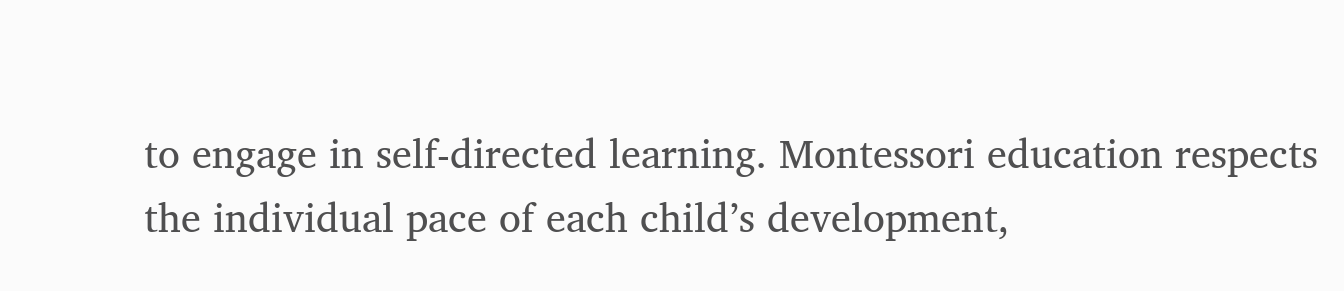to engage in self-directed learning. Montessori education respects the individual pace of each child’s development,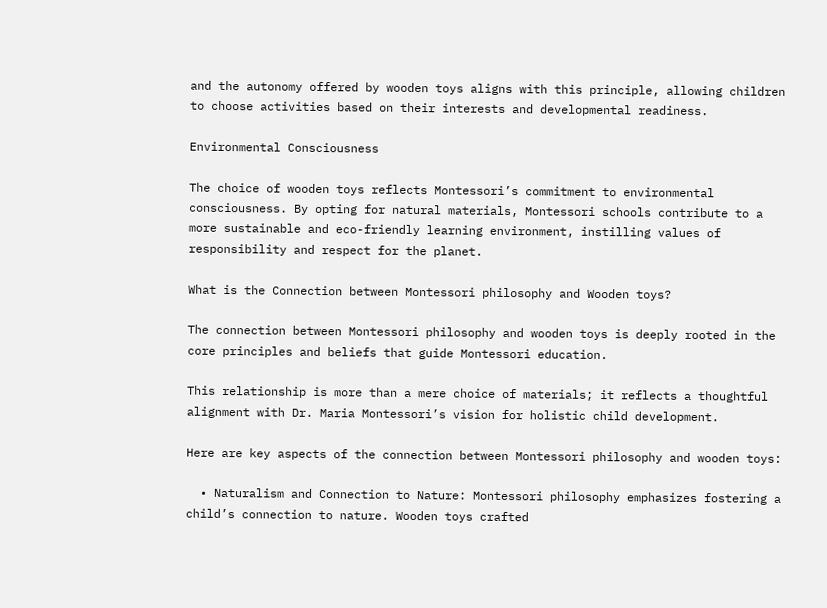and the autonomy offered by wooden toys aligns with this principle, allowing children to choose activities based on their interests and developmental readiness.

Environmental Consciousness

The choice of wooden toys reflects Montessori’s commitment to environmental consciousness. By opting for natural materials, Montessori schools contribute to a more sustainable and eco-friendly learning environment, instilling values of responsibility and respect for the planet.

What is the Connection between Montessori philosophy and Wooden toys?

The connection between Montessori philosophy and wooden toys is deeply rooted in the core principles and beliefs that guide Montessori education.

This relationship is more than a mere choice of materials; it reflects a thoughtful alignment with Dr. Maria Montessori’s vision for holistic child development.

Here are key aspects of the connection between Montessori philosophy and wooden toys:

  • Naturalism and Connection to Nature: Montessori philosophy emphasizes fostering a child’s connection to nature. Wooden toys crafted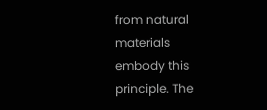from natural materials embody this principle. The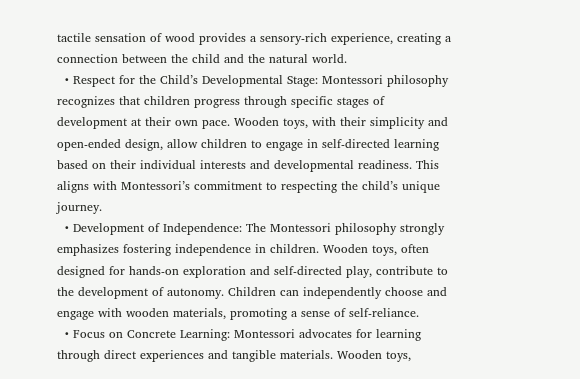tactile sensation of wood provides a sensory-rich experience, creating a connection between the child and the natural world.
  • Respect for the Child’s Developmental Stage: Montessori philosophy recognizes that children progress through specific stages of development at their own pace. Wooden toys, with their simplicity and open-ended design, allow children to engage in self-directed learning based on their individual interests and developmental readiness. This aligns with Montessori’s commitment to respecting the child’s unique journey.
  • Development of Independence: The Montessori philosophy strongly emphasizes fostering independence in children. Wooden toys, often designed for hands-on exploration and self-directed play, contribute to the development of autonomy. Children can independently choose and engage with wooden materials, promoting a sense of self-reliance.
  • Focus on Concrete Learning: Montessori advocates for learning through direct experiences and tangible materials. Wooden toys,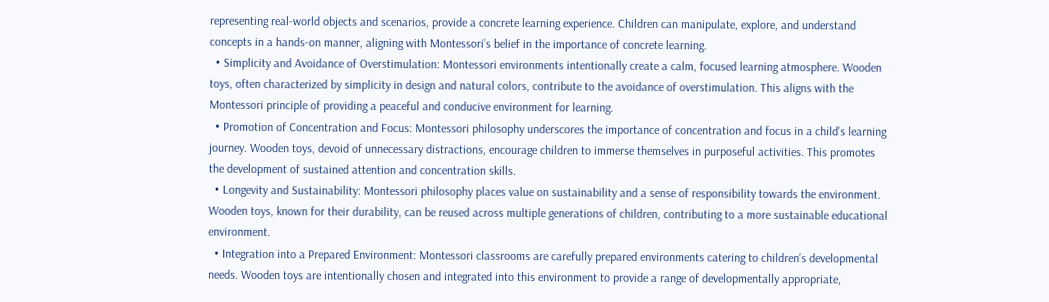representing real-world objects and scenarios, provide a concrete learning experience. Children can manipulate, explore, and understand concepts in a hands-on manner, aligning with Montessori’s belief in the importance of concrete learning.
  • Simplicity and Avoidance of Overstimulation: Montessori environments intentionally create a calm, focused learning atmosphere. Wooden toys, often characterized by simplicity in design and natural colors, contribute to the avoidance of overstimulation. This aligns with the Montessori principle of providing a peaceful and conducive environment for learning.
  • Promotion of Concentration and Focus: Montessori philosophy underscores the importance of concentration and focus in a child’s learning journey. Wooden toys, devoid of unnecessary distractions, encourage children to immerse themselves in purposeful activities. This promotes the development of sustained attention and concentration skills.
  • Longevity and Sustainability: Montessori philosophy places value on sustainability and a sense of responsibility towards the environment. Wooden toys, known for their durability, can be reused across multiple generations of children, contributing to a more sustainable educational environment.
  • Integration into a Prepared Environment: Montessori classrooms are carefully prepared environments catering to children’s developmental needs. Wooden toys are intentionally chosen and integrated into this environment to provide a range of developmentally appropriate,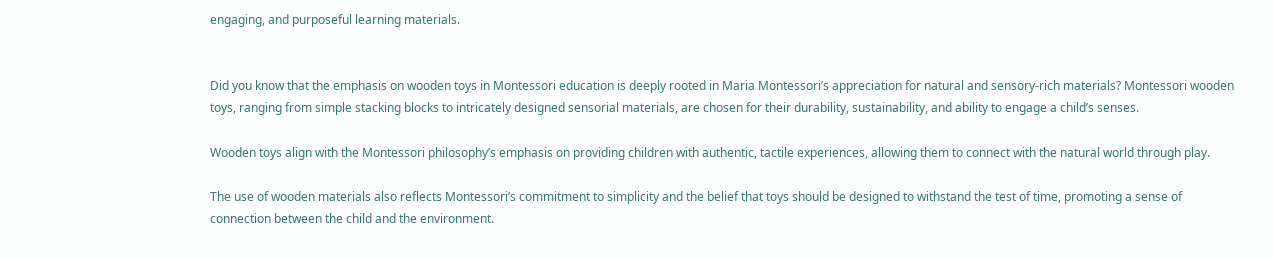engaging, and purposeful learning materials.


Did you know that the emphasis on wooden toys in Montessori education is deeply rooted in Maria Montessori’s appreciation for natural and sensory-rich materials? Montessori wooden toys, ranging from simple stacking blocks to intricately designed sensorial materials, are chosen for their durability, sustainability, and ability to engage a child’s senses.

Wooden toys align with the Montessori philosophy’s emphasis on providing children with authentic, tactile experiences, allowing them to connect with the natural world through play.

The use of wooden materials also reflects Montessori’s commitment to simplicity and the belief that toys should be designed to withstand the test of time, promoting a sense of connection between the child and the environment.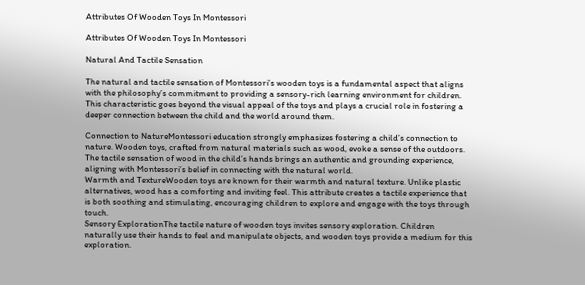Attributes Of Wooden Toys In Montessori

Attributes Of Wooden Toys In Montessori

Natural And Tactile Sensation

The natural and tactile sensation of Montessori’s wooden toys is a fundamental aspect that aligns with the philosophy’s commitment to providing a sensory-rich learning environment for children. This characteristic goes beyond the visual appeal of the toys and plays a crucial role in fostering a deeper connection between the child and the world around them.

Connection to NatureMontessori education strongly emphasizes fostering a child’s connection to nature. Wooden toys, crafted from natural materials such as wood, evoke a sense of the outdoors. The tactile sensation of wood in the child’s hands brings an authentic and grounding experience, aligning with Montessori’s belief in connecting with the natural world.
Warmth and TextureWooden toys are known for their warmth and natural texture. Unlike plastic alternatives, wood has a comforting and inviting feel. This attribute creates a tactile experience that is both soothing and stimulating, encouraging children to explore and engage with the toys through touch.
Sensory ExplorationThe tactile nature of wooden toys invites sensory exploration. Children naturally use their hands to feel and manipulate objects, and wooden toys provide a medium for this exploration.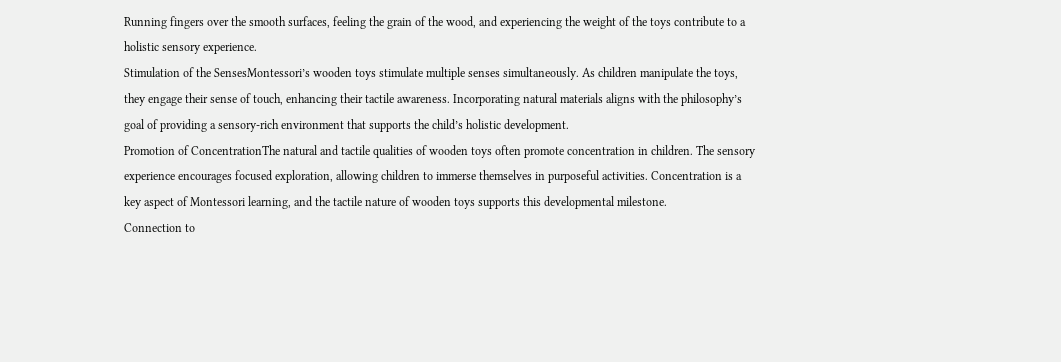Running fingers over the smooth surfaces, feeling the grain of the wood, and experiencing the weight of the toys contribute to a holistic sensory experience.
Stimulation of the SensesMontessori’s wooden toys stimulate multiple senses simultaneously. As children manipulate the toys, they engage their sense of touch, enhancing their tactile awareness. Incorporating natural materials aligns with the philosophy’s goal of providing a sensory-rich environment that supports the child’s holistic development.
Promotion of ConcentrationThe natural and tactile qualities of wooden toys often promote concentration in children. The sensory experience encourages focused exploration, allowing children to immerse themselves in purposeful activities. Concentration is a key aspect of Montessori learning, and the tactile nature of wooden toys supports this developmental milestone.
Connection to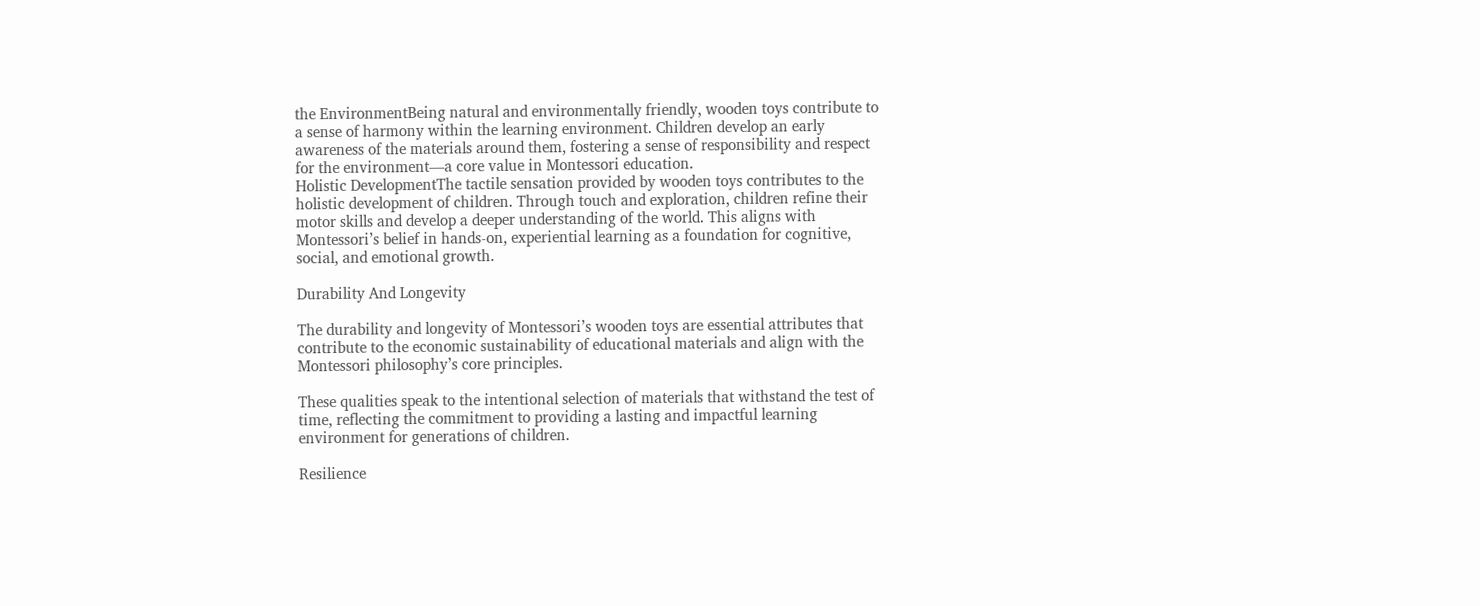the EnvironmentBeing natural and environmentally friendly, wooden toys contribute to a sense of harmony within the learning environment. Children develop an early awareness of the materials around them, fostering a sense of responsibility and respect for the environment—a core value in Montessori education.
Holistic DevelopmentThe tactile sensation provided by wooden toys contributes to the holistic development of children. Through touch and exploration, children refine their motor skills and develop a deeper understanding of the world. This aligns with Montessori’s belief in hands-on, experiential learning as a foundation for cognitive, social, and emotional growth.

Durability And Longevity

The durability and longevity of Montessori’s wooden toys are essential attributes that contribute to the economic sustainability of educational materials and align with the Montessori philosophy’s core principles.

These qualities speak to the intentional selection of materials that withstand the test of time, reflecting the commitment to providing a lasting and impactful learning environment for generations of children.

Resilience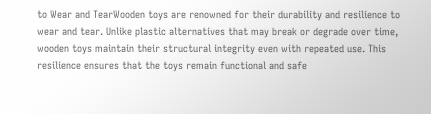to Wear and TearWooden toys are renowned for their durability and resilience to wear and tear. Unlike plastic alternatives that may break or degrade over time, wooden toys maintain their structural integrity even with repeated use. This resilience ensures that the toys remain functional and safe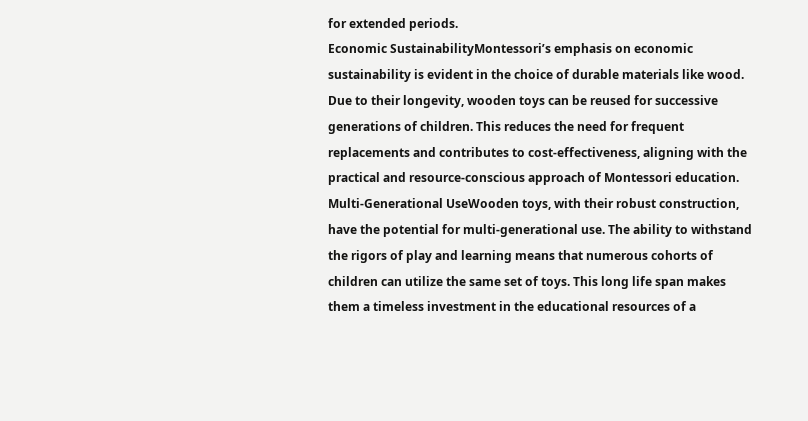for extended periods.
Economic SustainabilityMontessori’s emphasis on economic sustainability is evident in the choice of durable materials like wood. Due to their longevity, wooden toys can be reused for successive generations of children. This reduces the need for frequent replacements and contributes to cost-effectiveness, aligning with the practical and resource-conscious approach of Montessori education.
Multi-Generational UseWooden toys, with their robust construction, have the potential for multi-generational use. The ability to withstand the rigors of play and learning means that numerous cohorts of children can utilize the same set of toys. This long life span makes them a timeless investment in the educational resources of a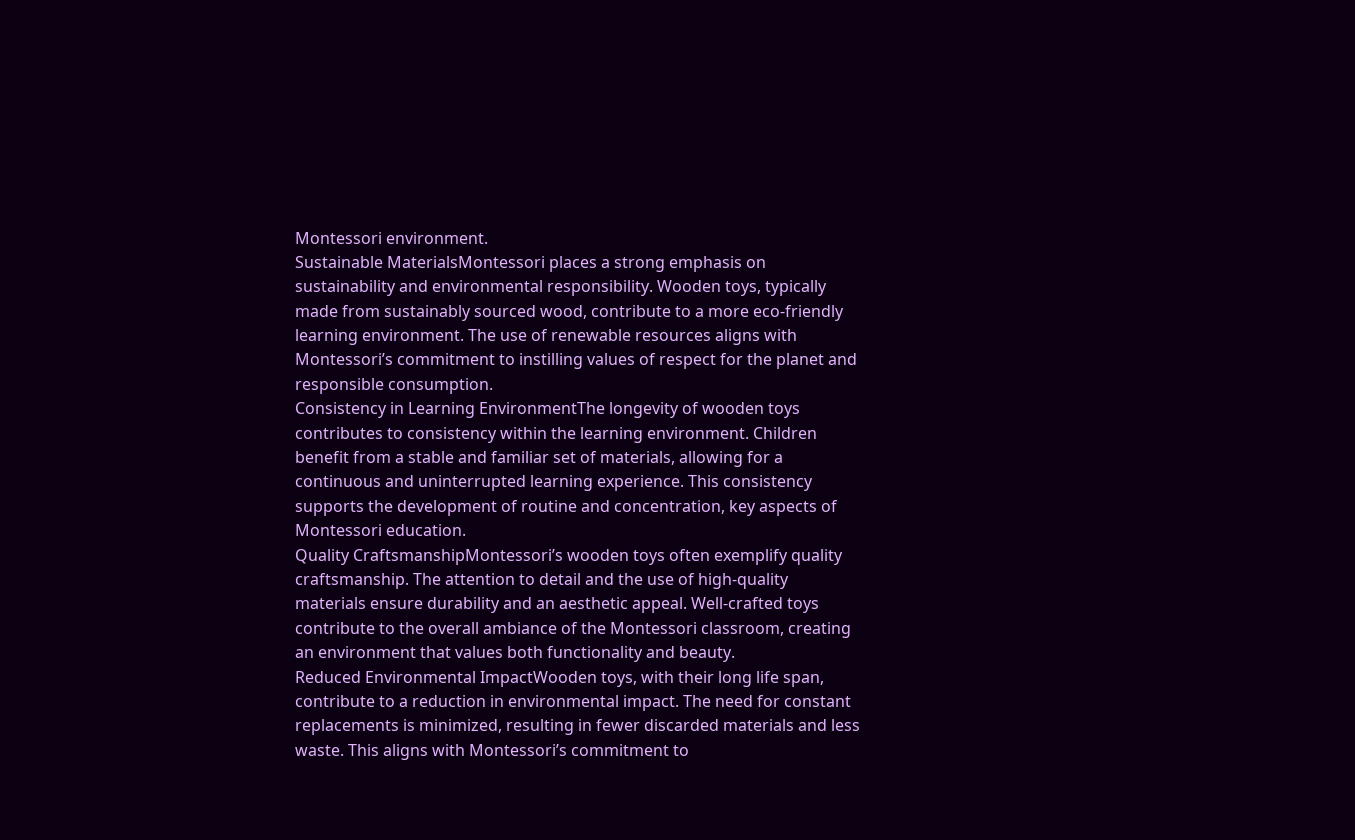Montessori environment.
Sustainable MaterialsMontessori places a strong emphasis on sustainability and environmental responsibility. Wooden toys, typically made from sustainably sourced wood, contribute to a more eco-friendly learning environment. The use of renewable resources aligns with Montessori’s commitment to instilling values of respect for the planet and responsible consumption.
Consistency in Learning EnvironmentThe longevity of wooden toys contributes to consistency within the learning environment. Children benefit from a stable and familiar set of materials, allowing for a continuous and uninterrupted learning experience. This consistency supports the development of routine and concentration, key aspects of Montessori education.
Quality CraftsmanshipMontessori’s wooden toys often exemplify quality craftsmanship. The attention to detail and the use of high-quality materials ensure durability and an aesthetic appeal. Well-crafted toys contribute to the overall ambiance of the Montessori classroom, creating an environment that values both functionality and beauty.
Reduced Environmental ImpactWooden toys, with their long life span, contribute to a reduction in environmental impact. The need for constant replacements is minimized, resulting in fewer discarded materials and less waste. This aligns with Montessori’s commitment to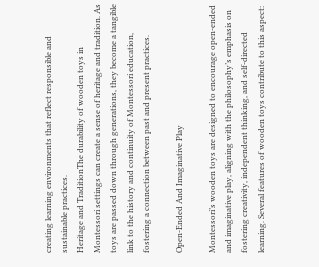creating learning environments that reflect responsible and sustainable practices.
Heritage and TraditionThe durability of wooden toys in Montessori settings can create a sense of heritage and tradition. As toys are passed down through generations, they become a tangible link to the history and continuity of Montessori education, fostering a connection between past and present practices.

Open-Ended And Imaginative Play

Montessori’s wooden toys are designed to encourage open-ended and imaginative play, aligning with the philosophy’s emphasis on fostering creativity, independent thinking, and self-directed learning. Several features of wooden toys contribute to this aspect: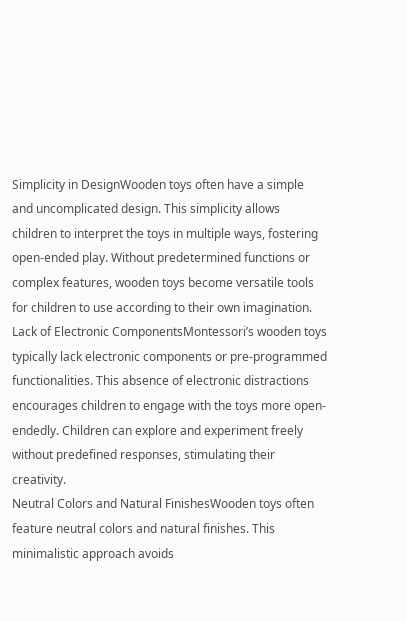Simplicity in DesignWooden toys often have a simple and uncomplicated design. This simplicity allows children to interpret the toys in multiple ways, fostering open-ended play. Without predetermined functions or complex features, wooden toys become versatile tools for children to use according to their own imagination.
Lack of Electronic ComponentsMontessori’s wooden toys typically lack electronic components or pre-programmed functionalities. This absence of electronic distractions encourages children to engage with the toys more open-endedly. Children can explore and experiment freely without predefined responses, stimulating their creativity.
Neutral Colors and Natural FinishesWooden toys often feature neutral colors and natural finishes. This minimalistic approach avoids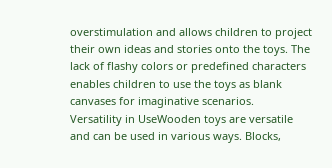overstimulation and allows children to project their own ideas and stories onto the toys. The lack of flashy colors or predefined characters enables children to use the toys as blank canvases for imaginative scenarios.
Versatility in UseWooden toys are versatile and can be used in various ways. Blocks,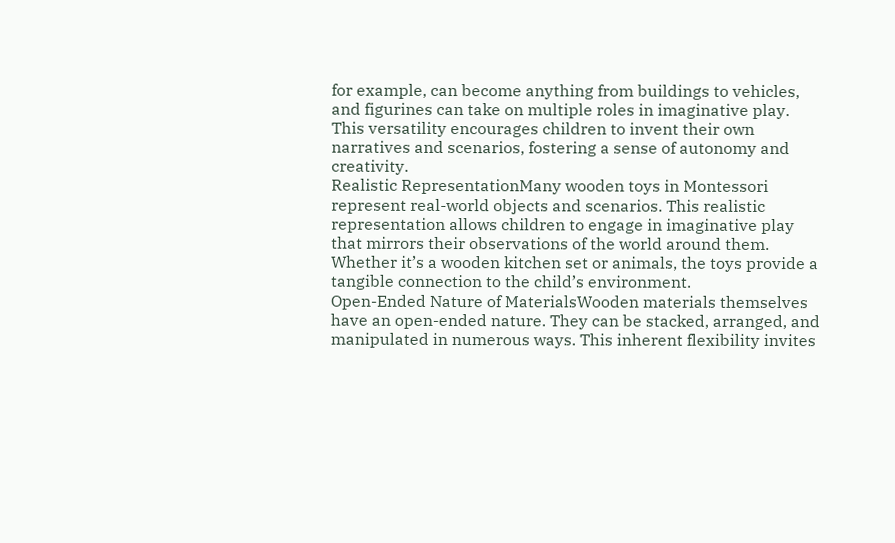for example, can become anything from buildings to vehicles, and figurines can take on multiple roles in imaginative play. This versatility encourages children to invent their own narratives and scenarios, fostering a sense of autonomy and creativity.
Realistic RepresentationMany wooden toys in Montessori represent real-world objects and scenarios. This realistic representation allows children to engage in imaginative play that mirrors their observations of the world around them. Whether it’s a wooden kitchen set or animals, the toys provide a tangible connection to the child’s environment.
Open-Ended Nature of MaterialsWooden materials themselves have an open-ended nature. They can be stacked, arranged, and manipulated in numerous ways. This inherent flexibility invites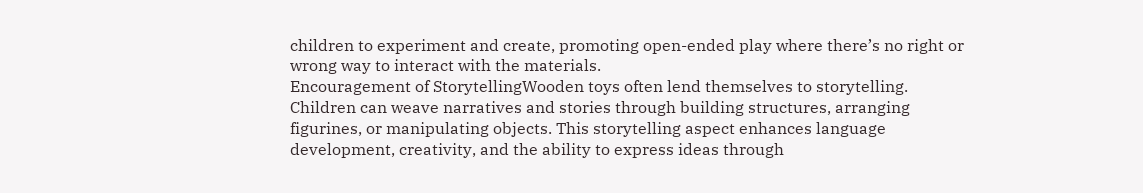children to experiment and create, promoting open-ended play where there’s no right or wrong way to interact with the materials.
Encouragement of StorytellingWooden toys often lend themselves to storytelling. Children can weave narratives and stories through building structures, arranging figurines, or manipulating objects. This storytelling aspect enhances language development, creativity, and the ability to express ideas through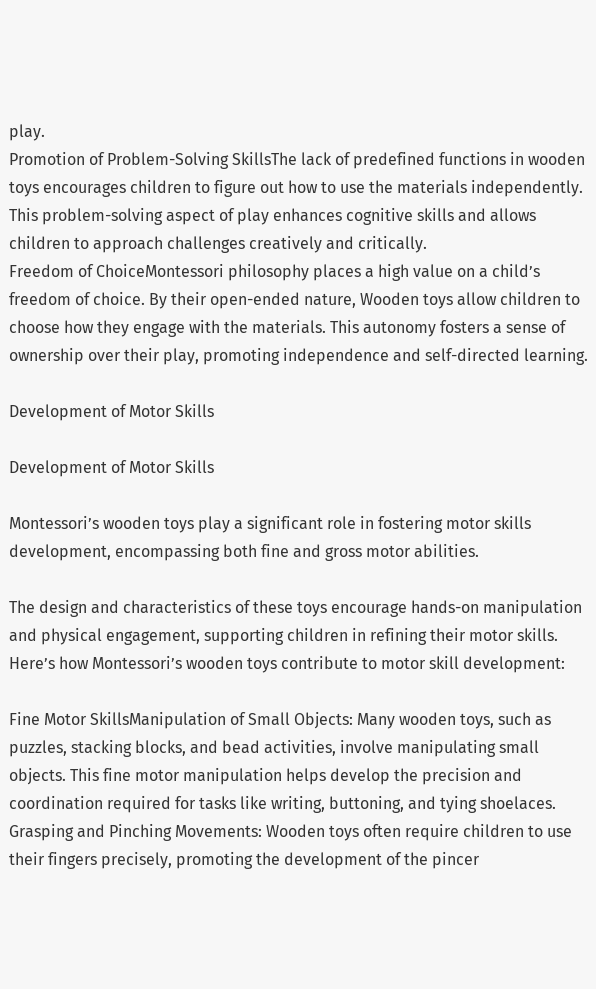play.
Promotion of Problem-Solving SkillsThe lack of predefined functions in wooden toys encourages children to figure out how to use the materials independently. This problem-solving aspect of play enhances cognitive skills and allows children to approach challenges creatively and critically.
Freedom of ChoiceMontessori philosophy places a high value on a child’s freedom of choice. By their open-ended nature, Wooden toys allow children to choose how they engage with the materials. This autonomy fosters a sense of ownership over their play, promoting independence and self-directed learning.

Development of Motor Skills

Development of Motor Skills

Montessori’s wooden toys play a significant role in fostering motor skills development, encompassing both fine and gross motor abilities.

The design and characteristics of these toys encourage hands-on manipulation and physical engagement, supporting children in refining their motor skills. Here’s how Montessori’s wooden toys contribute to motor skill development:

Fine Motor SkillsManipulation of Small Objects: Many wooden toys, such as puzzles, stacking blocks, and bead activities, involve manipulating small objects. This fine motor manipulation helps develop the precision and coordination required for tasks like writing, buttoning, and tying shoelaces.
Grasping and Pinching Movements: Wooden toys often require children to use their fingers precisely, promoting the development of the pincer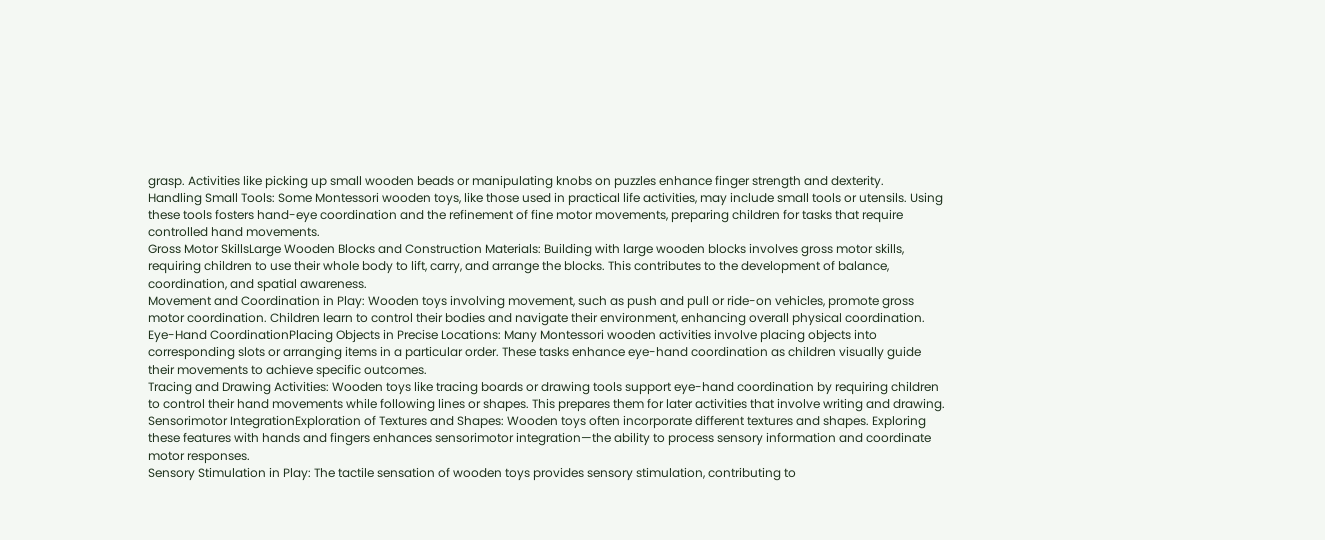grasp. Activities like picking up small wooden beads or manipulating knobs on puzzles enhance finger strength and dexterity.
Handling Small Tools: Some Montessori wooden toys, like those used in practical life activities, may include small tools or utensils. Using these tools fosters hand-eye coordination and the refinement of fine motor movements, preparing children for tasks that require controlled hand movements.
Gross Motor SkillsLarge Wooden Blocks and Construction Materials: Building with large wooden blocks involves gross motor skills, requiring children to use their whole body to lift, carry, and arrange the blocks. This contributes to the development of balance, coordination, and spatial awareness.
Movement and Coordination in Play: Wooden toys involving movement, such as push and pull or ride-on vehicles, promote gross motor coordination. Children learn to control their bodies and navigate their environment, enhancing overall physical coordination.
Eye-Hand CoordinationPlacing Objects in Precise Locations: Many Montessori wooden activities involve placing objects into corresponding slots or arranging items in a particular order. These tasks enhance eye-hand coordination as children visually guide their movements to achieve specific outcomes.
Tracing and Drawing Activities: Wooden toys like tracing boards or drawing tools support eye-hand coordination by requiring children to control their hand movements while following lines or shapes. This prepares them for later activities that involve writing and drawing.
Sensorimotor IntegrationExploration of Textures and Shapes: Wooden toys often incorporate different textures and shapes. Exploring these features with hands and fingers enhances sensorimotor integration—the ability to process sensory information and coordinate motor responses.
Sensory Stimulation in Play: The tactile sensation of wooden toys provides sensory stimulation, contributing to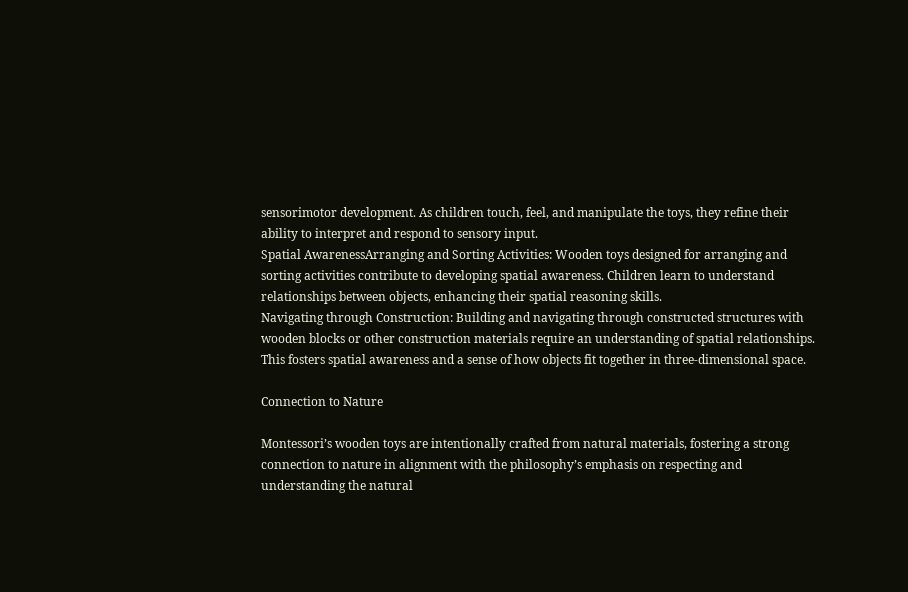sensorimotor development. As children touch, feel, and manipulate the toys, they refine their ability to interpret and respond to sensory input.
Spatial AwarenessArranging and Sorting Activities: Wooden toys designed for arranging and sorting activities contribute to developing spatial awareness. Children learn to understand relationships between objects, enhancing their spatial reasoning skills.
Navigating through Construction: Building and navigating through constructed structures with wooden blocks or other construction materials require an understanding of spatial relationships. This fosters spatial awareness and a sense of how objects fit together in three-dimensional space.

Connection to Nature

Montessori’s wooden toys are intentionally crafted from natural materials, fostering a strong connection to nature in alignment with the philosophy’s emphasis on respecting and understanding the natural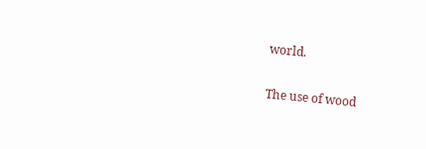world.

The use of wood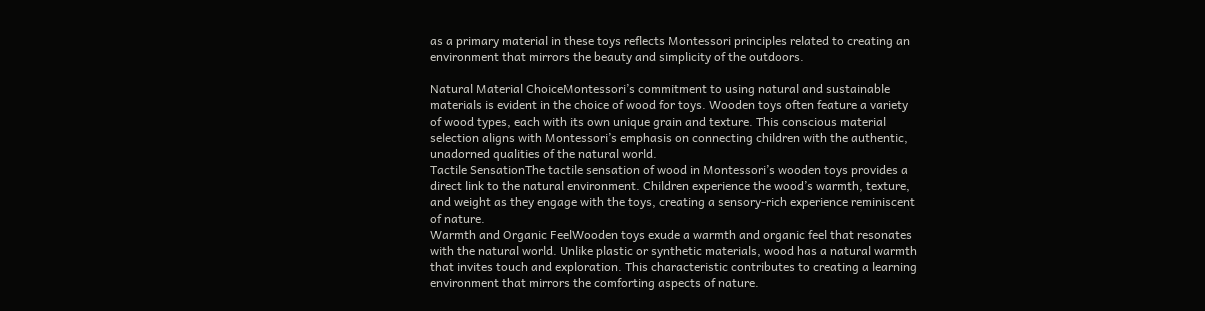as a primary material in these toys reflects Montessori principles related to creating an environment that mirrors the beauty and simplicity of the outdoors.

Natural Material ChoiceMontessori’s commitment to using natural and sustainable materials is evident in the choice of wood for toys. Wooden toys often feature a variety of wood types, each with its own unique grain and texture. This conscious material selection aligns with Montessori’s emphasis on connecting children with the authentic, unadorned qualities of the natural world.
Tactile SensationThe tactile sensation of wood in Montessori’s wooden toys provides a direct link to the natural environment. Children experience the wood’s warmth, texture, and weight as they engage with the toys, creating a sensory-rich experience reminiscent of nature.
Warmth and Organic FeelWooden toys exude a warmth and organic feel that resonates with the natural world. Unlike plastic or synthetic materials, wood has a natural warmth that invites touch and exploration. This characteristic contributes to creating a learning environment that mirrors the comforting aspects of nature.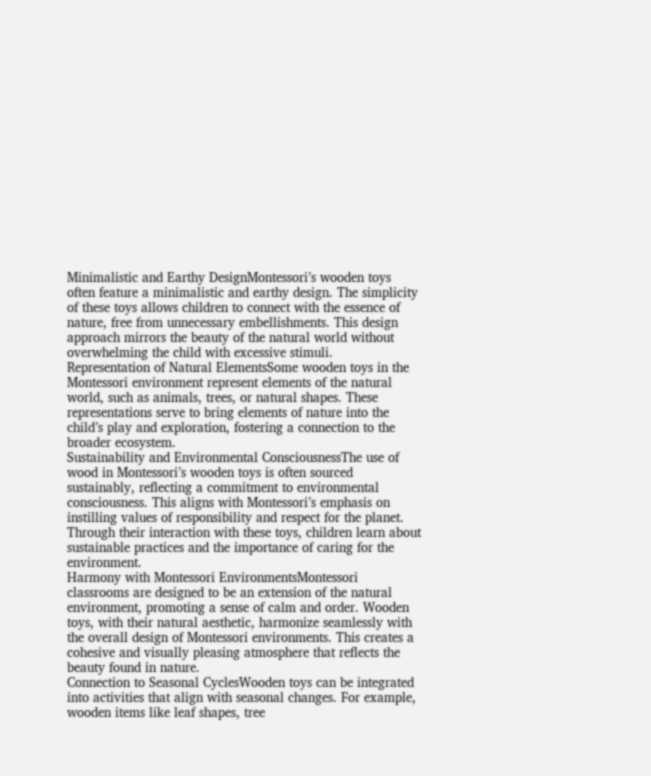Minimalistic and Earthy DesignMontessori’s wooden toys often feature a minimalistic and earthy design. The simplicity of these toys allows children to connect with the essence of nature, free from unnecessary embellishments. This design approach mirrors the beauty of the natural world without overwhelming the child with excessive stimuli.
Representation of Natural ElementsSome wooden toys in the Montessori environment represent elements of the natural world, such as animals, trees, or natural shapes. These representations serve to bring elements of nature into the child’s play and exploration, fostering a connection to the broader ecosystem.
Sustainability and Environmental ConsciousnessThe use of wood in Montessori’s wooden toys is often sourced sustainably, reflecting a commitment to environmental consciousness. This aligns with Montessori’s emphasis on instilling values of responsibility and respect for the planet. Through their interaction with these toys, children learn about sustainable practices and the importance of caring for the environment.
Harmony with Montessori EnvironmentsMontessori classrooms are designed to be an extension of the natural environment, promoting a sense of calm and order. Wooden toys, with their natural aesthetic, harmonize seamlessly with the overall design of Montessori environments. This creates a cohesive and visually pleasing atmosphere that reflects the beauty found in nature.
Connection to Seasonal CyclesWooden toys can be integrated into activities that align with seasonal changes. For example, wooden items like leaf shapes, tree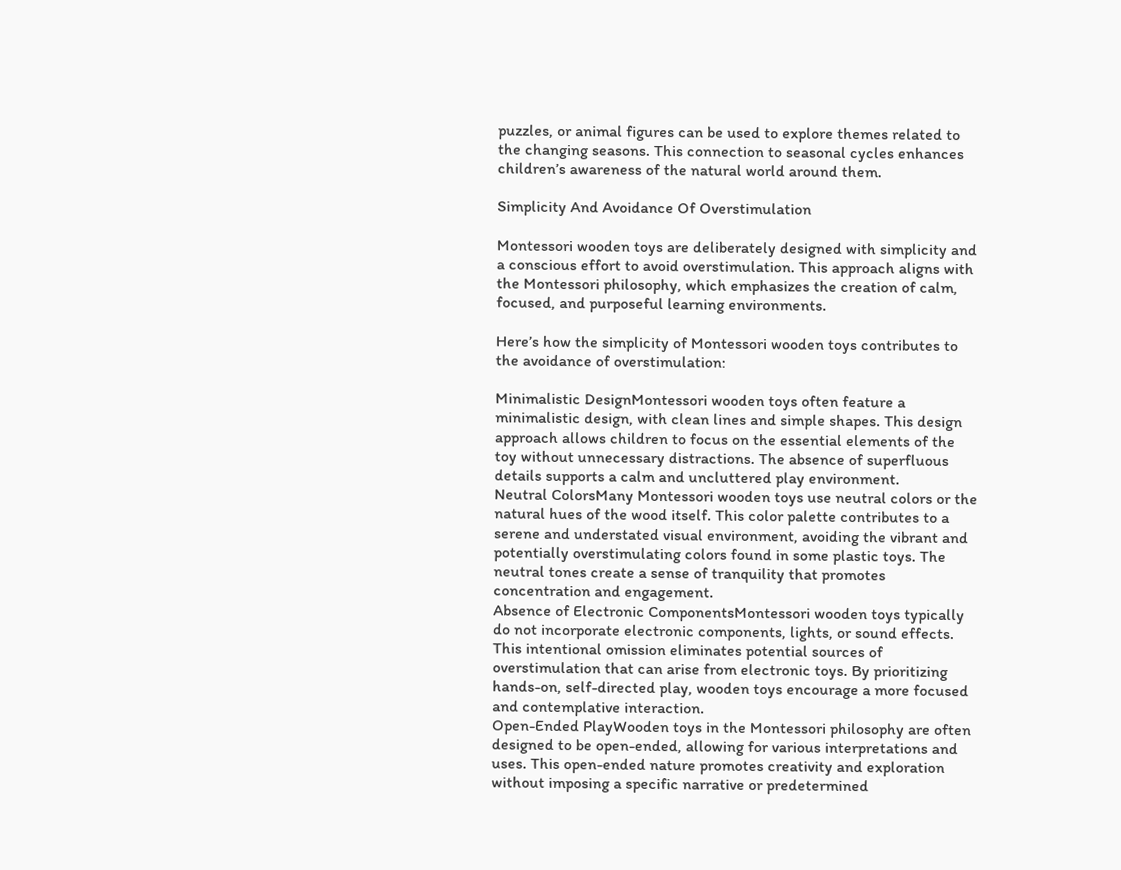puzzles, or animal figures can be used to explore themes related to the changing seasons. This connection to seasonal cycles enhances children’s awareness of the natural world around them.

Simplicity And Avoidance Of Overstimulation

Montessori wooden toys are deliberately designed with simplicity and a conscious effort to avoid overstimulation. This approach aligns with the Montessori philosophy, which emphasizes the creation of calm, focused, and purposeful learning environments.

Here’s how the simplicity of Montessori wooden toys contributes to the avoidance of overstimulation:

Minimalistic DesignMontessori wooden toys often feature a minimalistic design, with clean lines and simple shapes. This design approach allows children to focus on the essential elements of the toy without unnecessary distractions. The absence of superfluous details supports a calm and uncluttered play environment.
Neutral ColorsMany Montessori wooden toys use neutral colors or the natural hues of the wood itself. This color palette contributes to a serene and understated visual environment, avoiding the vibrant and potentially overstimulating colors found in some plastic toys. The neutral tones create a sense of tranquility that promotes concentration and engagement.
Absence of Electronic ComponentsMontessori wooden toys typically do not incorporate electronic components, lights, or sound effects. This intentional omission eliminates potential sources of overstimulation that can arise from electronic toys. By prioritizing hands-on, self-directed play, wooden toys encourage a more focused and contemplative interaction.
Open-Ended PlayWooden toys in the Montessori philosophy are often designed to be open-ended, allowing for various interpretations and uses. This open-ended nature promotes creativity and exploration without imposing a specific narrative or predetermined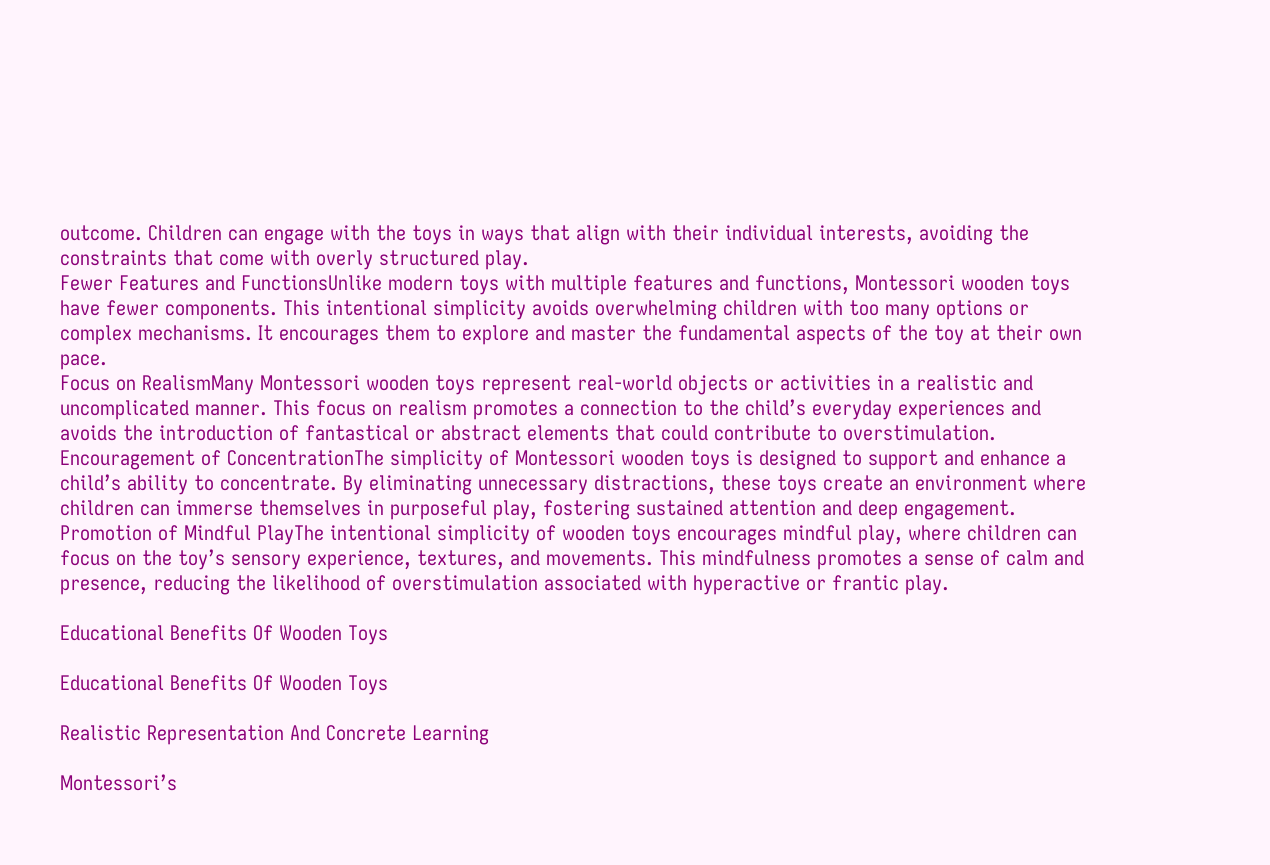outcome. Children can engage with the toys in ways that align with their individual interests, avoiding the constraints that come with overly structured play.
Fewer Features and FunctionsUnlike modern toys with multiple features and functions, Montessori wooden toys have fewer components. This intentional simplicity avoids overwhelming children with too many options or complex mechanisms. It encourages them to explore and master the fundamental aspects of the toy at their own pace.
Focus on RealismMany Montessori wooden toys represent real-world objects or activities in a realistic and uncomplicated manner. This focus on realism promotes a connection to the child’s everyday experiences and avoids the introduction of fantastical or abstract elements that could contribute to overstimulation.
Encouragement of ConcentrationThe simplicity of Montessori wooden toys is designed to support and enhance a child’s ability to concentrate. By eliminating unnecessary distractions, these toys create an environment where children can immerse themselves in purposeful play, fostering sustained attention and deep engagement.
Promotion of Mindful PlayThe intentional simplicity of wooden toys encourages mindful play, where children can focus on the toy’s sensory experience, textures, and movements. This mindfulness promotes a sense of calm and presence, reducing the likelihood of overstimulation associated with hyperactive or frantic play.

Educational Benefits Of Wooden Toys

Educational Benefits Of Wooden Toys

Realistic Representation And Concrete Learning

Montessori’s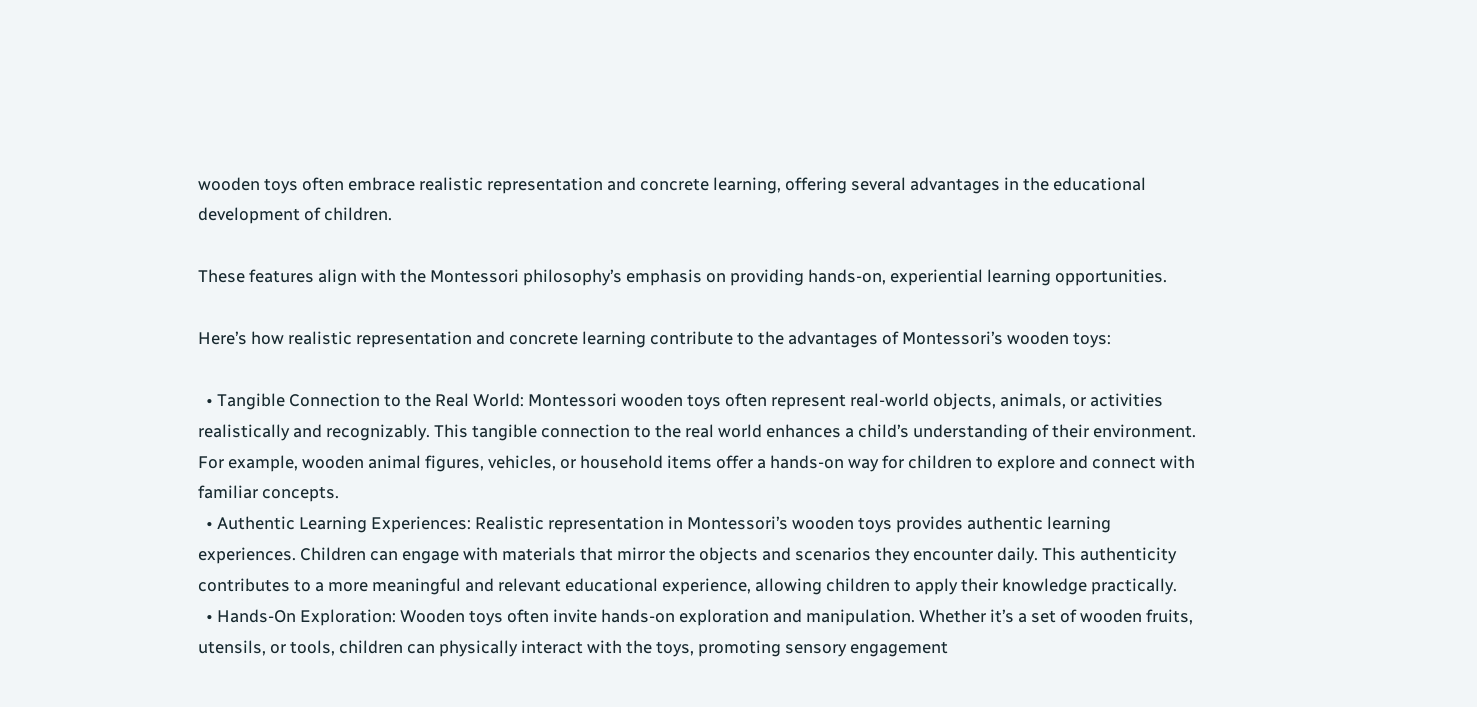wooden toys often embrace realistic representation and concrete learning, offering several advantages in the educational development of children.

These features align with the Montessori philosophy’s emphasis on providing hands-on, experiential learning opportunities.

Here’s how realistic representation and concrete learning contribute to the advantages of Montessori’s wooden toys:

  • Tangible Connection to the Real World: Montessori wooden toys often represent real-world objects, animals, or activities realistically and recognizably. This tangible connection to the real world enhances a child’s understanding of their environment. For example, wooden animal figures, vehicles, or household items offer a hands-on way for children to explore and connect with familiar concepts.
  • Authentic Learning Experiences: Realistic representation in Montessori’s wooden toys provides authentic learning experiences. Children can engage with materials that mirror the objects and scenarios they encounter daily. This authenticity contributes to a more meaningful and relevant educational experience, allowing children to apply their knowledge practically.
  • Hands-On Exploration: Wooden toys often invite hands-on exploration and manipulation. Whether it’s a set of wooden fruits, utensils, or tools, children can physically interact with the toys, promoting sensory engagement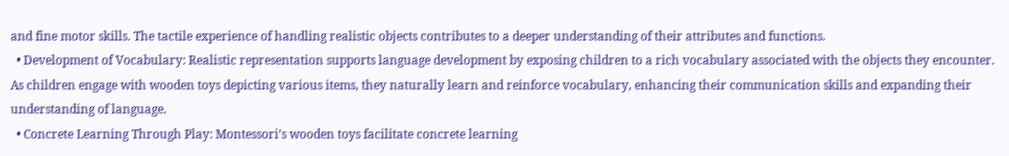and fine motor skills. The tactile experience of handling realistic objects contributes to a deeper understanding of their attributes and functions.
  • Development of Vocabulary: Realistic representation supports language development by exposing children to a rich vocabulary associated with the objects they encounter. As children engage with wooden toys depicting various items, they naturally learn and reinforce vocabulary, enhancing their communication skills and expanding their understanding of language.
  • Concrete Learning Through Play: Montessori’s wooden toys facilitate concrete learning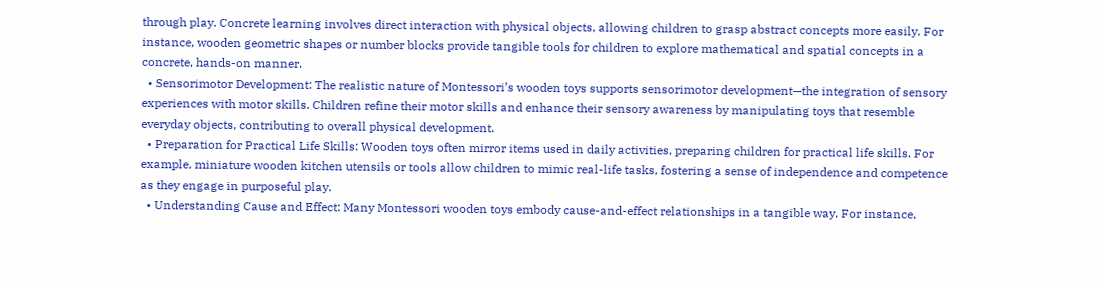through play. Concrete learning involves direct interaction with physical objects, allowing children to grasp abstract concepts more easily. For instance, wooden geometric shapes or number blocks provide tangible tools for children to explore mathematical and spatial concepts in a concrete, hands-on manner.
  • Sensorimotor Development: The realistic nature of Montessori’s wooden toys supports sensorimotor development—the integration of sensory experiences with motor skills. Children refine their motor skills and enhance their sensory awareness by manipulating toys that resemble everyday objects, contributing to overall physical development.
  • Preparation for Practical Life Skills: Wooden toys often mirror items used in daily activities, preparing children for practical life skills. For example, miniature wooden kitchen utensils or tools allow children to mimic real-life tasks, fostering a sense of independence and competence as they engage in purposeful play.
  • Understanding Cause and Effect: Many Montessori wooden toys embody cause-and-effect relationships in a tangible way. For instance,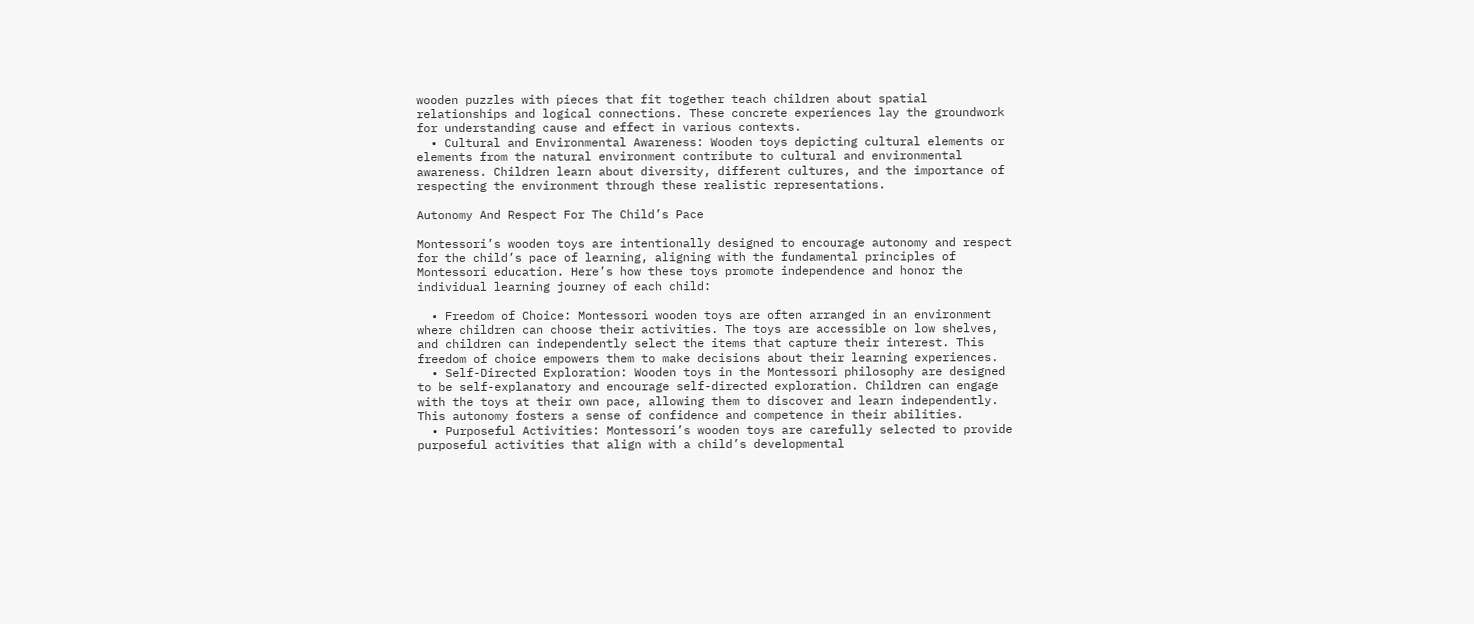wooden puzzles with pieces that fit together teach children about spatial relationships and logical connections. These concrete experiences lay the groundwork for understanding cause and effect in various contexts.
  • Cultural and Environmental Awareness: Wooden toys depicting cultural elements or elements from the natural environment contribute to cultural and environmental awareness. Children learn about diversity, different cultures, and the importance of respecting the environment through these realistic representations.

Autonomy And Respect For The Child’s Pace

Montessori’s wooden toys are intentionally designed to encourage autonomy and respect for the child’s pace of learning, aligning with the fundamental principles of Montessori education. Here’s how these toys promote independence and honor the individual learning journey of each child:

  • Freedom of Choice: Montessori wooden toys are often arranged in an environment where children can choose their activities. The toys are accessible on low shelves, and children can independently select the items that capture their interest. This freedom of choice empowers them to make decisions about their learning experiences.
  • Self-Directed Exploration: Wooden toys in the Montessori philosophy are designed to be self-explanatory and encourage self-directed exploration. Children can engage with the toys at their own pace, allowing them to discover and learn independently. This autonomy fosters a sense of confidence and competence in their abilities.
  • Purposeful Activities: Montessori’s wooden toys are carefully selected to provide purposeful activities that align with a child’s developmental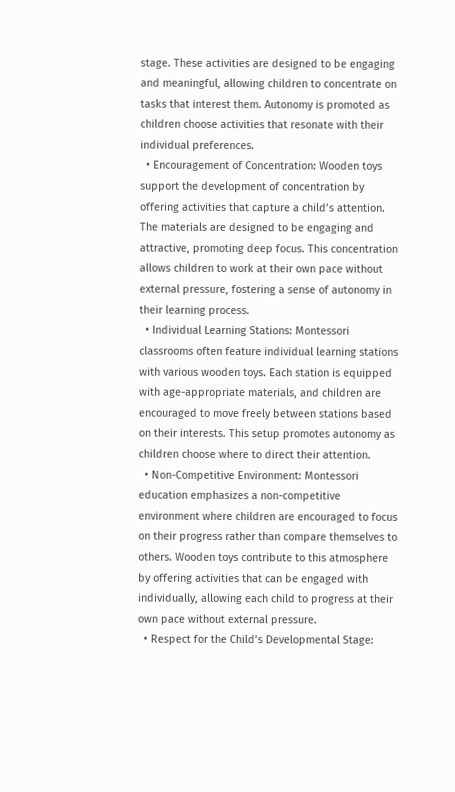stage. These activities are designed to be engaging and meaningful, allowing children to concentrate on tasks that interest them. Autonomy is promoted as children choose activities that resonate with their individual preferences.
  • Encouragement of Concentration: Wooden toys support the development of concentration by offering activities that capture a child’s attention. The materials are designed to be engaging and attractive, promoting deep focus. This concentration allows children to work at their own pace without external pressure, fostering a sense of autonomy in their learning process.
  • Individual Learning Stations: Montessori classrooms often feature individual learning stations with various wooden toys. Each station is equipped with age-appropriate materials, and children are encouraged to move freely between stations based on their interests. This setup promotes autonomy as children choose where to direct their attention.
  • Non-Competitive Environment: Montessori education emphasizes a non-competitive environment where children are encouraged to focus on their progress rather than compare themselves to others. Wooden toys contribute to this atmosphere by offering activities that can be engaged with individually, allowing each child to progress at their own pace without external pressure.
  • Respect for the Child’s Developmental Stage: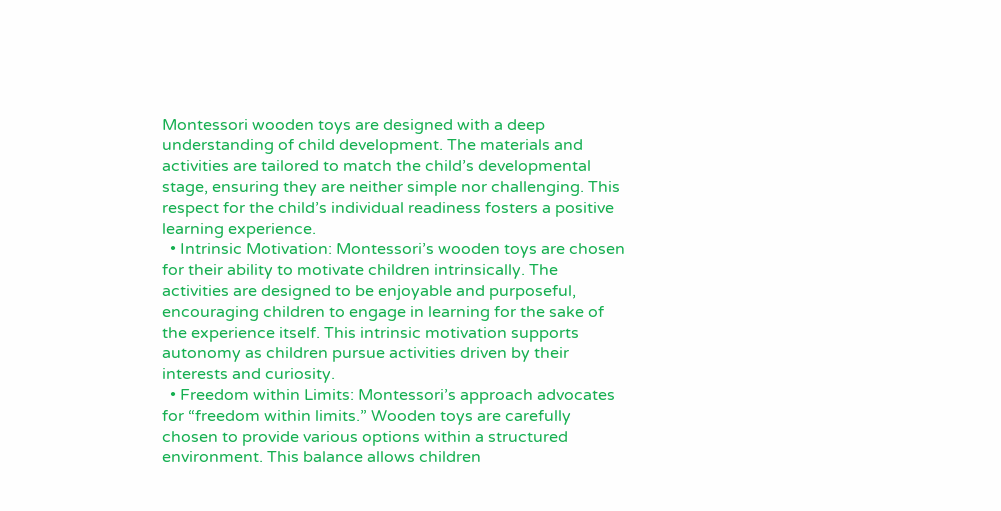Montessori wooden toys are designed with a deep understanding of child development. The materials and activities are tailored to match the child’s developmental stage, ensuring they are neither simple nor challenging. This respect for the child’s individual readiness fosters a positive learning experience.
  • Intrinsic Motivation: Montessori’s wooden toys are chosen for their ability to motivate children intrinsically. The activities are designed to be enjoyable and purposeful, encouraging children to engage in learning for the sake of the experience itself. This intrinsic motivation supports autonomy as children pursue activities driven by their interests and curiosity.
  • Freedom within Limits: Montessori’s approach advocates for “freedom within limits.” Wooden toys are carefully chosen to provide various options within a structured environment. This balance allows children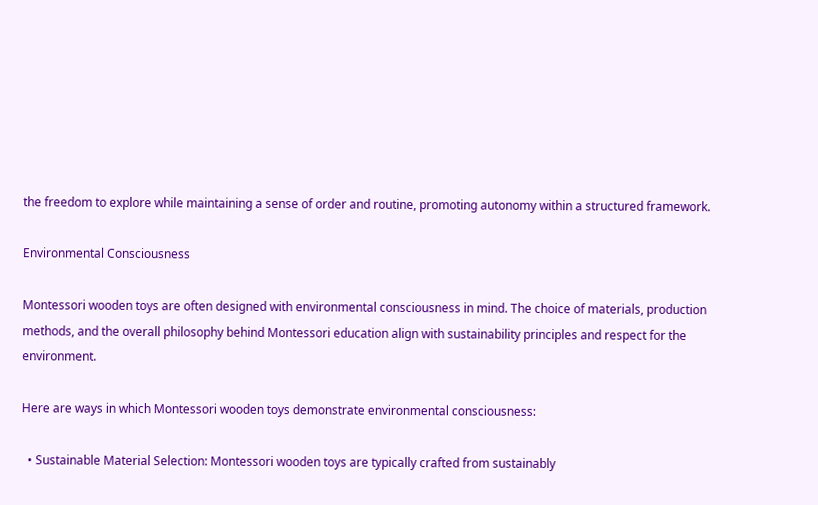the freedom to explore while maintaining a sense of order and routine, promoting autonomy within a structured framework.

Environmental Consciousness

Montessori wooden toys are often designed with environmental consciousness in mind. The choice of materials, production methods, and the overall philosophy behind Montessori education align with sustainability principles and respect for the environment.

Here are ways in which Montessori wooden toys demonstrate environmental consciousness:

  • Sustainable Material Selection: Montessori wooden toys are typically crafted from sustainably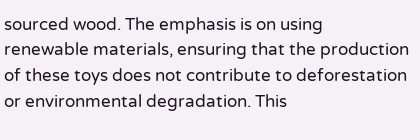sourced wood. The emphasis is on using renewable materials, ensuring that the production of these toys does not contribute to deforestation or environmental degradation. This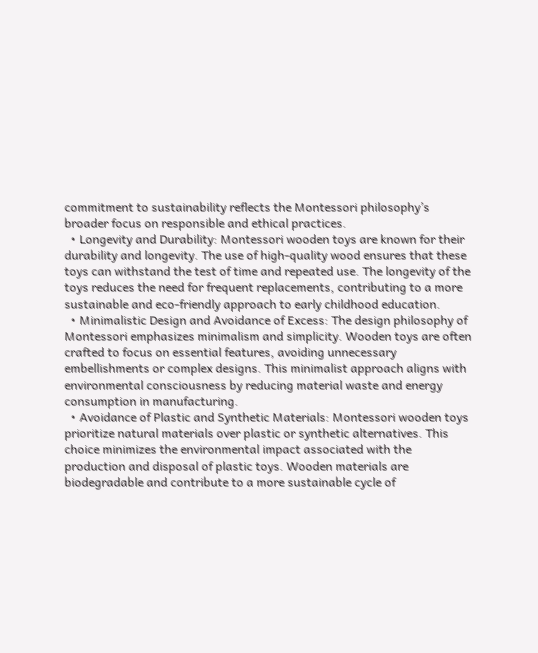commitment to sustainability reflects the Montessori philosophy’s broader focus on responsible and ethical practices.
  • Longevity and Durability: Montessori wooden toys are known for their durability and longevity. The use of high-quality wood ensures that these toys can withstand the test of time and repeated use. The longevity of the toys reduces the need for frequent replacements, contributing to a more sustainable and eco-friendly approach to early childhood education.
  • Minimalistic Design and Avoidance of Excess: The design philosophy of Montessori emphasizes minimalism and simplicity. Wooden toys are often crafted to focus on essential features, avoiding unnecessary embellishments or complex designs. This minimalist approach aligns with environmental consciousness by reducing material waste and energy consumption in manufacturing.
  • Avoidance of Plastic and Synthetic Materials: Montessori wooden toys prioritize natural materials over plastic or synthetic alternatives. This choice minimizes the environmental impact associated with the production and disposal of plastic toys. Wooden materials are biodegradable and contribute to a more sustainable cycle of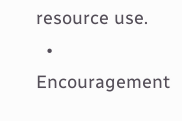resource use.
  • Encouragement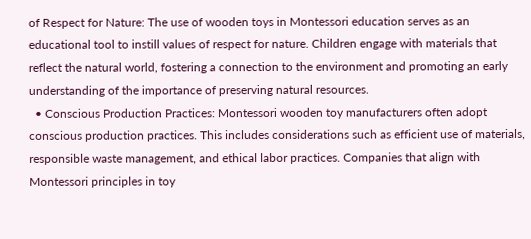of Respect for Nature: The use of wooden toys in Montessori education serves as an educational tool to instill values of respect for nature. Children engage with materials that reflect the natural world, fostering a connection to the environment and promoting an early understanding of the importance of preserving natural resources.
  • Conscious Production Practices: Montessori wooden toy manufacturers often adopt conscious production practices. This includes considerations such as efficient use of materials, responsible waste management, and ethical labor practices. Companies that align with Montessori principles in toy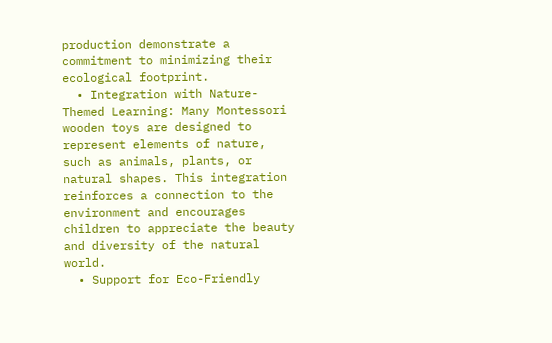production demonstrate a commitment to minimizing their ecological footprint.
  • Integration with Nature-Themed Learning: Many Montessori wooden toys are designed to represent elements of nature, such as animals, plants, or natural shapes. This integration reinforces a connection to the environment and encourages children to appreciate the beauty and diversity of the natural world.
  • Support for Eco-Friendly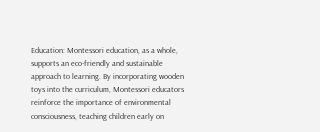Education: Montessori education, as a whole, supports an eco-friendly and sustainable approach to learning. By incorporating wooden toys into the curriculum, Montessori educators reinforce the importance of environmental consciousness, teaching children early on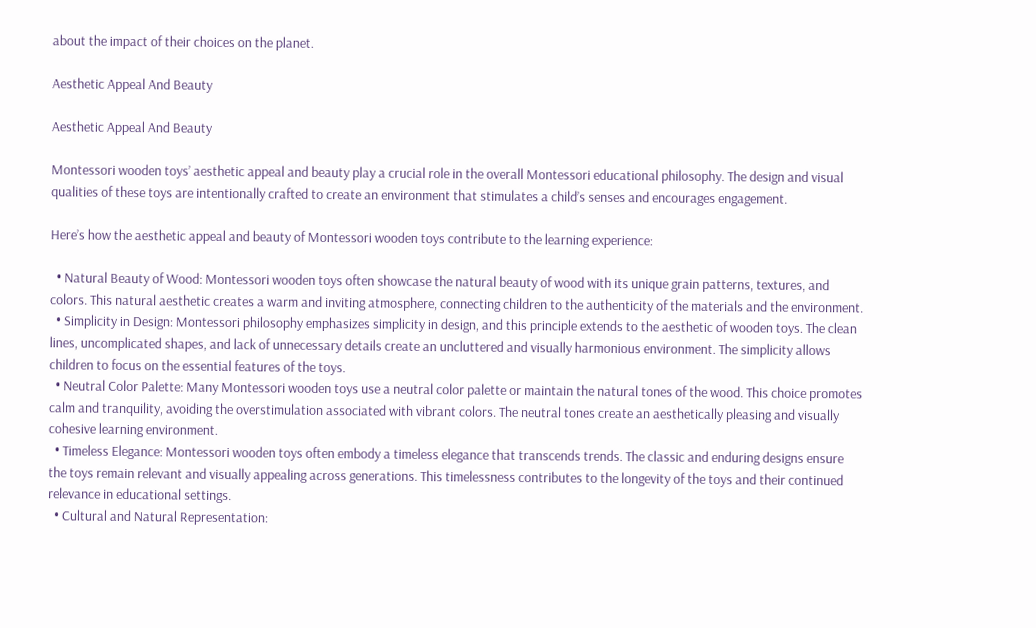about the impact of their choices on the planet.

Aesthetic Appeal And Beauty

Aesthetic Appeal And Beauty

Montessori wooden toys’ aesthetic appeal and beauty play a crucial role in the overall Montessori educational philosophy. The design and visual qualities of these toys are intentionally crafted to create an environment that stimulates a child’s senses and encourages engagement.

Here’s how the aesthetic appeal and beauty of Montessori wooden toys contribute to the learning experience:

  • Natural Beauty of Wood: Montessori wooden toys often showcase the natural beauty of wood with its unique grain patterns, textures, and colors. This natural aesthetic creates a warm and inviting atmosphere, connecting children to the authenticity of the materials and the environment.
  • Simplicity in Design: Montessori philosophy emphasizes simplicity in design, and this principle extends to the aesthetic of wooden toys. The clean lines, uncomplicated shapes, and lack of unnecessary details create an uncluttered and visually harmonious environment. The simplicity allows children to focus on the essential features of the toys.
  • Neutral Color Palette: Many Montessori wooden toys use a neutral color palette or maintain the natural tones of the wood. This choice promotes calm and tranquility, avoiding the overstimulation associated with vibrant colors. The neutral tones create an aesthetically pleasing and visually cohesive learning environment.
  • Timeless Elegance: Montessori wooden toys often embody a timeless elegance that transcends trends. The classic and enduring designs ensure the toys remain relevant and visually appealing across generations. This timelessness contributes to the longevity of the toys and their continued relevance in educational settings.
  • Cultural and Natural Representation: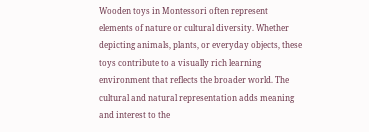Wooden toys in Montessori often represent elements of nature or cultural diversity. Whether depicting animals, plants, or everyday objects, these toys contribute to a visually rich learning environment that reflects the broader world. The cultural and natural representation adds meaning and interest to the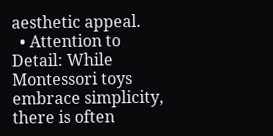aesthetic appeal.
  • Attention to Detail: While Montessori toys embrace simplicity, there is often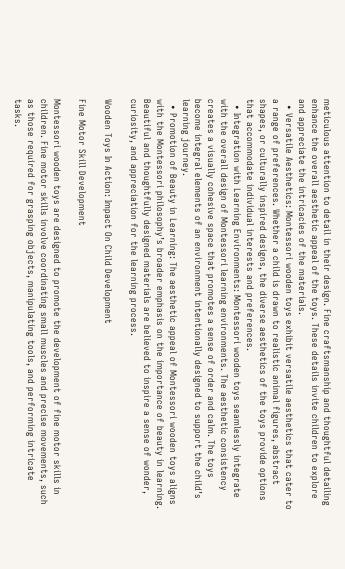meticulous attention to detail in their design. Fine craftsmanship and thoughtful detailing enhance the overall aesthetic appeal of the toys. These details invite children to explore and appreciate the intricacies of the materials.
  • Versatile Aesthetics: Montessori wooden toys exhibit versatile aesthetics that cater to a range of preferences. Whether a child is drawn to realistic animal figures, abstract shapes, or culturally inspired designs, the diverse aesthetics of the toys provide options that accommodate individual interests and preferences.
  • Integration with Learning Environments: Montessori wooden toys seamlessly integrate with the overall design of Montessori learning environments. The aesthetic consistency creates a visually cohesive space that promotes a sense of order and calm. The toys become integral elements of an environment intentionally designed to support the child’s learning journey.
  • Promotion of Beauty in Learning: The aesthetic appeal of Montessori wooden toys aligns with the Montessori philosophy’s broader emphasis on the importance of beauty in learning. Beautiful and thoughtfully designed materials are believed to inspire a sense of wonder, curiosity, and appreciation for the learning process.

Wooden Toys In Action: Impact On Child Development

Fine Motor Skill Development

Montessori wooden toys are designed to promote the development of fine motor skills in children. Fine motor skills involve coordinating small muscles and precise movements, such as those required for grasping objects, manipulating tools, and performing intricate tasks.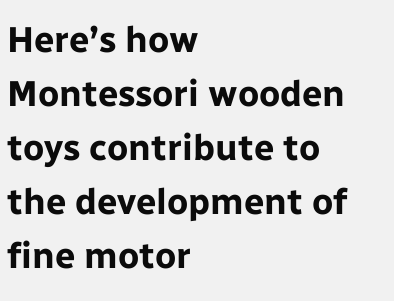Here’s how Montessori wooden toys contribute to the development of fine motor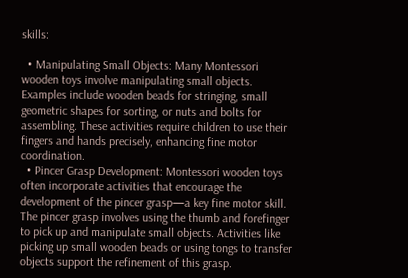skills:

  • Manipulating Small Objects: Many Montessori wooden toys involve manipulating small objects. Examples include wooden beads for stringing, small geometric shapes for sorting, or nuts and bolts for assembling. These activities require children to use their fingers and hands precisely, enhancing fine motor coordination.
  • Pincer Grasp Development: Montessori wooden toys often incorporate activities that encourage the development of the pincer grasp—a key fine motor skill. The pincer grasp involves using the thumb and forefinger to pick up and manipulate small objects. Activities like picking up small wooden beads or using tongs to transfer objects support the refinement of this grasp.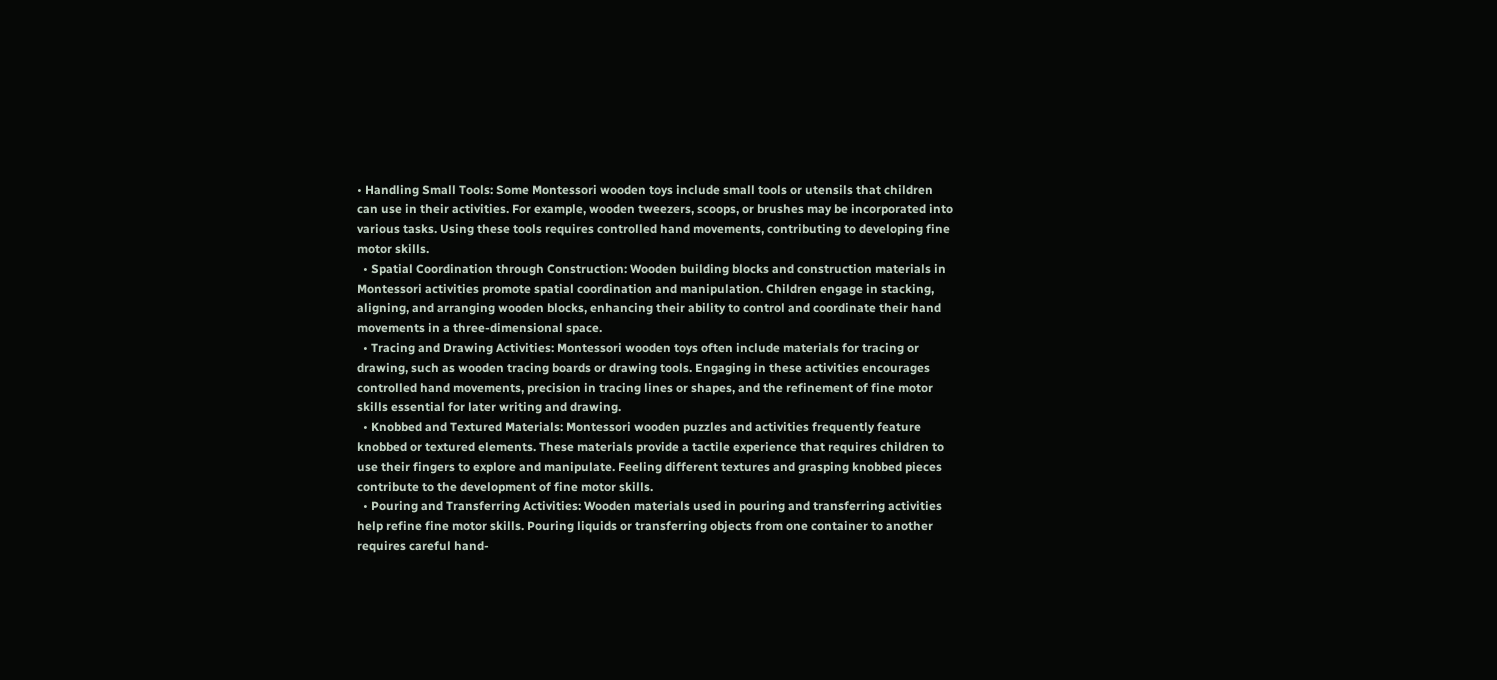• Handling Small Tools: Some Montessori wooden toys include small tools or utensils that children can use in their activities. For example, wooden tweezers, scoops, or brushes may be incorporated into various tasks. Using these tools requires controlled hand movements, contributing to developing fine motor skills.
  • Spatial Coordination through Construction: Wooden building blocks and construction materials in Montessori activities promote spatial coordination and manipulation. Children engage in stacking, aligning, and arranging wooden blocks, enhancing their ability to control and coordinate their hand movements in a three-dimensional space.
  • Tracing and Drawing Activities: Montessori wooden toys often include materials for tracing or drawing, such as wooden tracing boards or drawing tools. Engaging in these activities encourages controlled hand movements, precision in tracing lines or shapes, and the refinement of fine motor skills essential for later writing and drawing.
  • Knobbed and Textured Materials: Montessori wooden puzzles and activities frequently feature knobbed or textured elements. These materials provide a tactile experience that requires children to use their fingers to explore and manipulate. Feeling different textures and grasping knobbed pieces contribute to the development of fine motor skills.
  • Pouring and Transferring Activities: Wooden materials used in pouring and transferring activities help refine fine motor skills. Pouring liquids or transferring objects from one container to another requires careful hand-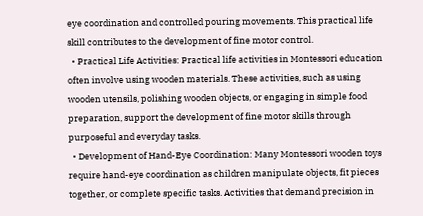eye coordination and controlled pouring movements. This practical life skill contributes to the development of fine motor control.
  • Practical Life Activities: Practical life activities in Montessori education often involve using wooden materials. These activities, such as using wooden utensils, polishing wooden objects, or engaging in simple food preparation, support the development of fine motor skills through purposeful and everyday tasks.
  • Development of Hand-Eye Coordination: Many Montessori wooden toys require hand-eye coordination as children manipulate objects, fit pieces together, or complete specific tasks. Activities that demand precision in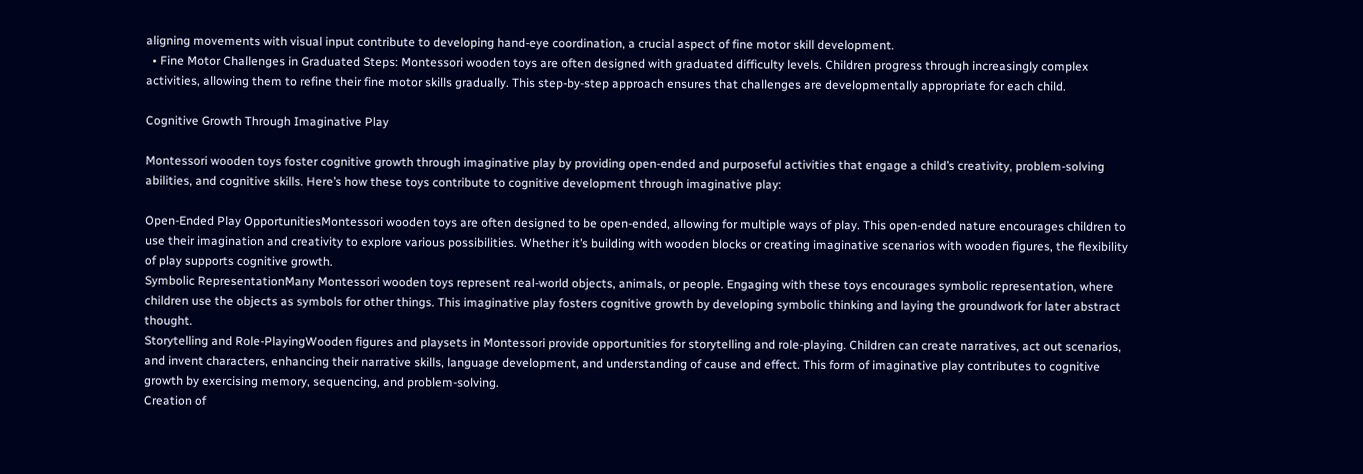aligning movements with visual input contribute to developing hand-eye coordination, a crucial aspect of fine motor skill development.
  • Fine Motor Challenges in Graduated Steps: Montessori wooden toys are often designed with graduated difficulty levels. Children progress through increasingly complex activities, allowing them to refine their fine motor skills gradually. This step-by-step approach ensures that challenges are developmentally appropriate for each child.

Cognitive Growth Through Imaginative Play

Montessori wooden toys foster cognitive growth through imaginative play by providing open-ended and purposeful activities that engage a child’s creativity, problem-solving abilities, and cognitive skills. Here’s how these toys contribute to cognitive development through imaginative play:

Open-Ended Play OpportunitiesMontessori wooden toys are often designed to be open-ended, allowing for multiple ways of play. This open-ended nature encourages children to use their imagination and creativity to explore various possibilities. Whether it’s building with wooden blocks or creating imaginative scenarios with wooden figures, the flexibility of play supports cognitive growth.
Symbolic RepresentationMany Montessori wooden toys represent real-world objects, animals, or people. Engaging with these toys encourages symbolic representation, where children use the objects as symbols for other things. This imaginative play fosters cognitive growth by developing symbolic thinking and laying the groundwork for later abstract thought.
Storytelling and Role-PlayingWooden figures and playsets in Montessori provide opportunities for storytelling and role-playing. Children can create narratives, act out scenarios, and invent characters, enhancing their narrative skills, language development, and understanding of cause and effect. This form of imaginative play contributes to cognitive growth by exercising memory, sequencing, and problem-solving.
Creation of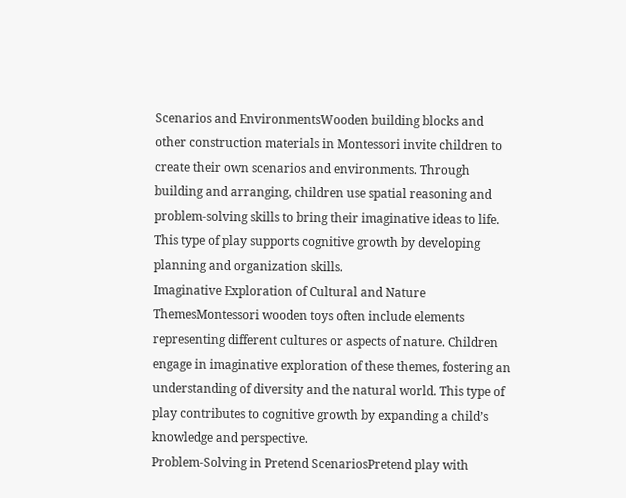Scenarios and EnvironmentsWooden building blocks and other construction materials in Montessori invite children to create their own scenarios and environments. Through building and arranging, children use spatial reasoning and problem-solving skills to bring their imaginative ideas to life. This type of play supports cognitive growth by developing planning and organization skills.
Imaginative Exploration of Cultural and Nature ThemesMontessori wooden toys often include elements representing different cultures or aspects of nature. Children engage in imaginative exploration of these themes, fostering an understanding of diversity and the natural world. This type of play contributes to cognitive growth by expanding a child’s knowledge and perspective.
Problem-Solving in Pretend ScenariosPretend play with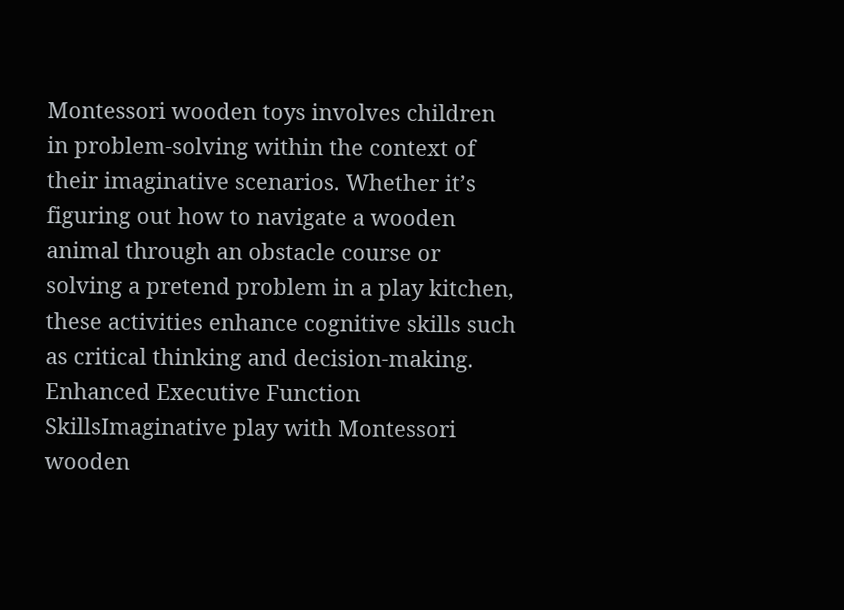Montessori wooden toys involves children in problem-solving within the context of their imaginative scenarios. Whether it’s figuring out how to navigate a wooden animal through an obstacle course or solving a pretend problem in a play kitchen, these activities enhance cognitive skills such as critical thinking and decision-making.
Enhanced Executive Function SkillsImaginative play with Montessori wooden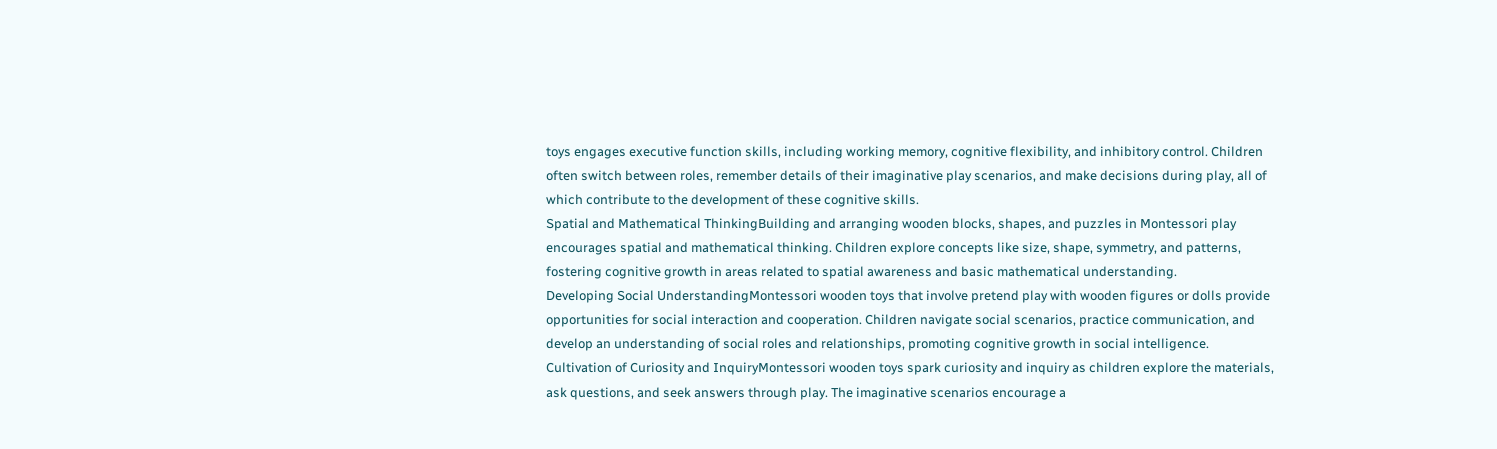toys engages executive function skills, including working memory, cognitive flexibility, and inhibitory control. Children often switch between roles, remember details of their imaginative play scenarios, and make decisions during play, all of which contribute to the development of these cognitive skills.
Spatial and Mathematical ThinkingBuilding and arranging wooden blocks, shapes, and puzzles in Montessori play encourages spatial and mathematical thinking. Children explore concepts like size, shape, symmetry, and patterns, fostering cognitive growth in areas related to spatial awareness and basic mathematical understanding.
Developing Social UnderstandingMontessori wooden toys that involve pretend play with wooden figures or dolls provide opportunities for social interaction and cooperation. Children navigate social scenarios, practice communication, and develop an understanding of social roles and relationships, promoting cognitive growth in social intelligence.
Cultivation of Curiosity and InquiryMontessori wooden toys spark curiosity and inquiry as children explore the materials, ask questions, and seek answers through play. The imaginative scenarios encourage a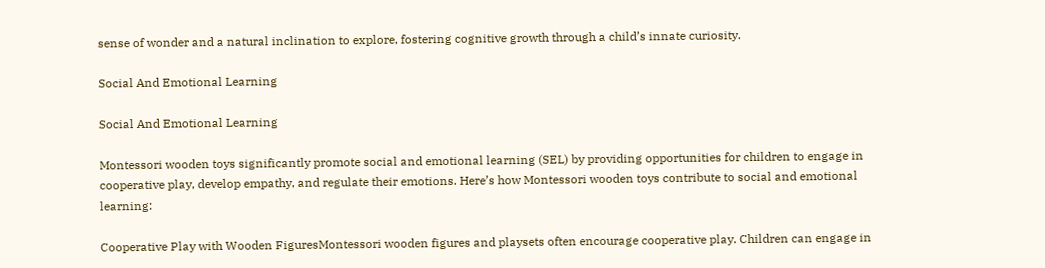sense of wonder and a natural inclination to explore, fostering cognitive growth through a child’s innate curiosity.

Social And Emotional Learning

Social And Emotional Learning

Montessori wooden toys significantly promote social and emotional learning (SEL) by providing opportunities for children to engage in cooperative play, develop empathy, and regulate their emotions. Here’s how Montessori wooden toys contribute to social and emotional learning:

Cooperative Play with Wooden FiguresMontessori wooden figures and playsets often encourage cooperative play. Children can engage in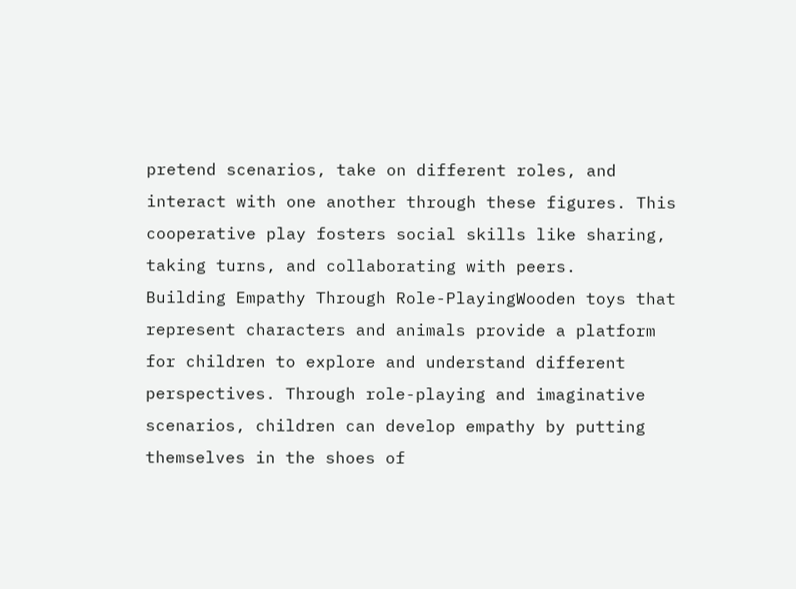pretend scenarios, take on different roles, and interact with one another through these figures. This cooperative play fosters social skills like sharing, taking turns, and collaborating with peers.
Building Empathy Through Role-PlayingWooden toys that represent characters and animals provide a platform for children to explore and understand different perspectives. Through role-playing and imaginative scenarios, children can develop empathy by putting themselves in the shoes of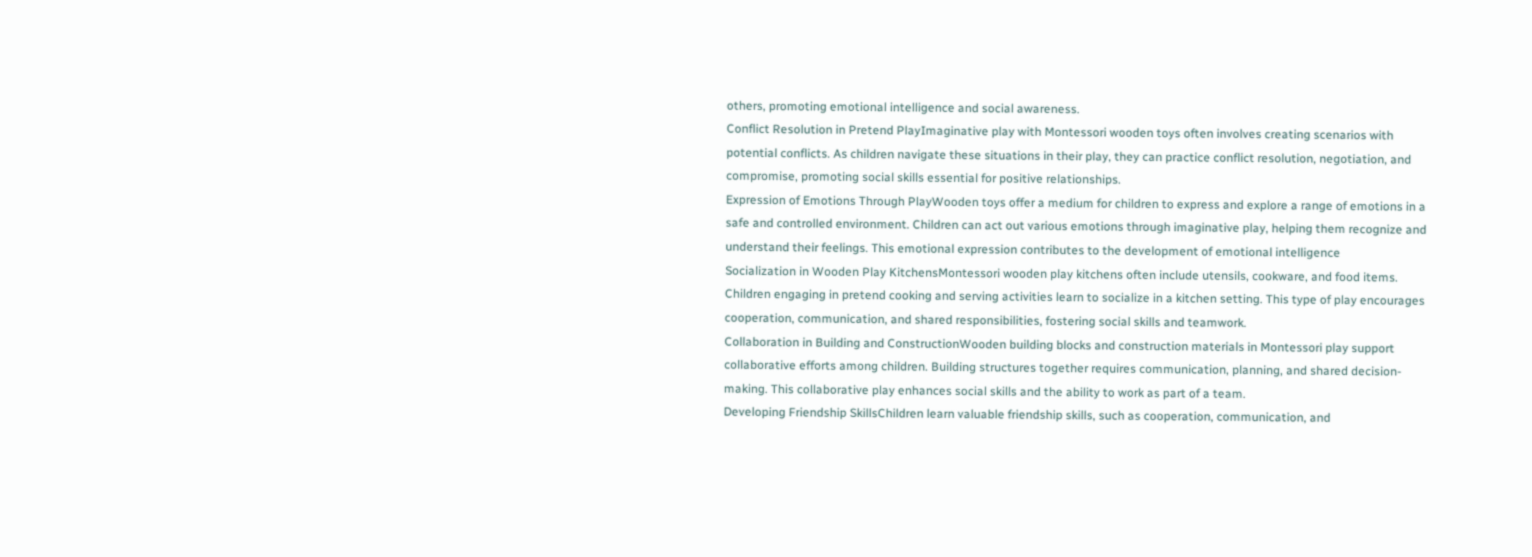others, promoting emotional intelligence and social awareness.
Conflict Resolution in Pretend PlayImaginative play with Montessori wooden toys often involves creating scenarios with potential conflicts. As children navigate these situations in their play, they can practice conflict resolution, negotiation, and compromise, promoting social skills essential for positive relationships.
Expression of Emotions Through PlayWooden toys offer a medium for children to express and explore a range of emotions in a safe and controlled environment. Children can act out various emotions through imaginative play, helping them recognize and understand their feelings. This emotional expression contributes to the development of emotional intelligence
Socialization in Wooden Play KitchensMontessori wooden play kitchens often include utensils, cookware, and food items. Children engaging in pretend cooking and serving activities learn to socialize in a kitchen setting. This type of play encourages cooperation, communication, and shared responsibilities, fostering social skills and teamwork.
Collaboration in Building and ConstructionWooden building blocks and construction materials in Montessori play support collaborative efforts among children. Building structures together requires communication, planning, and shared decision-making. This collaborative play enhances social skills and the ability to work as part of a team.
Developing Friendship SkillsChildren learn valuable friendship skills, such as cooperation, communication, and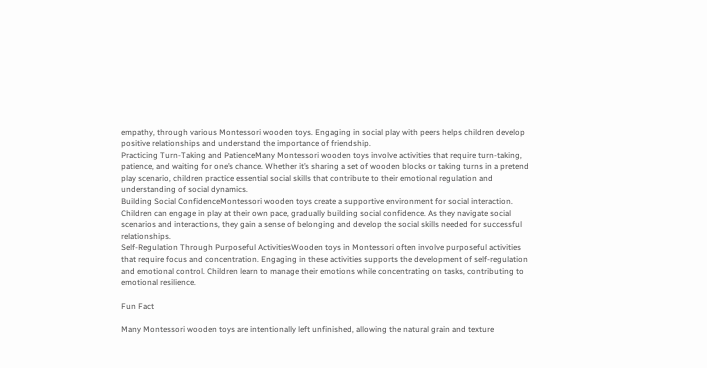empathy, through various Montessori wooden toys. Engaging in social play with peers helps children develop positive relationships and understand the importance of friendship.
Practicing Turn-Taking and PatienceMany Montessori wooden toys involve activities that require turn-taking, patience, and waiting for one’s chance. Whether it’s sharing a set of wooden blocks or taking turns in a pretend play scenario, children practice essential social skills that contribute to their emotional regulation and understanding of social dynamics.
Building Social ConfidenceMontessori wooden toys create a supportive environment for social interaction. Children can engage in play at their own pace, gradually building social confidence. As they navigate social scenarios and interactions, they gain a sense of belonging and develop the social skills needed for successful relationships.
Self-Regulation Through Purposeful ActivitiesWooden toys in Montessori often involve purposeful activities that require focus and concentration. Engaging in these activities supports the development of self-regulation and emotional control. Children learn to manage their emotions while concentrating on tasks, contributing to emotional resilience.

Fun Fact

Many Montessori wooden toys are intentionally left unfinished, allowing the natural grain and texture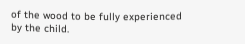of the wood to be fully experienced by the child.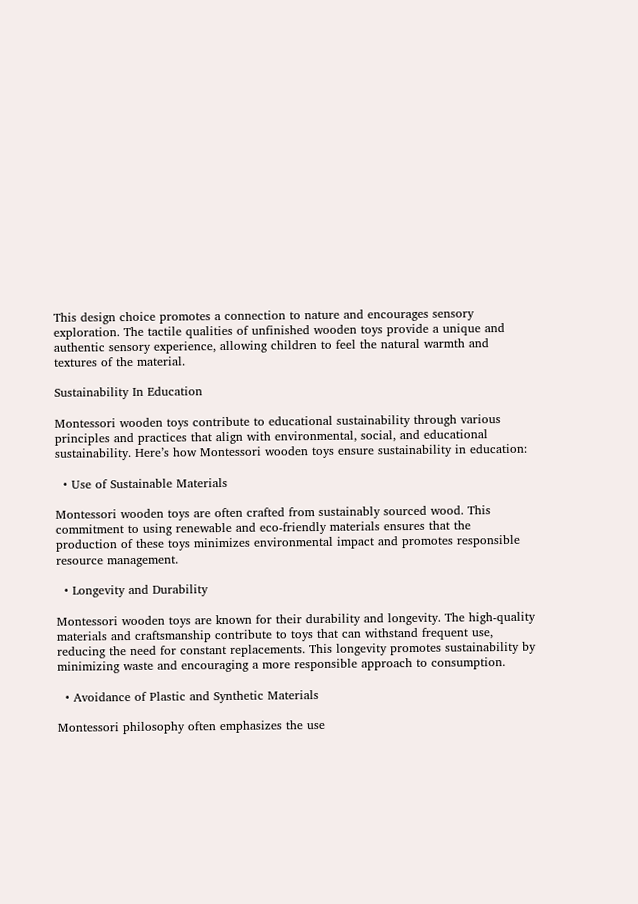This design choice promotes a connection to nature and encourages sensory exploration. The tactile qualities of unfinished wooden toys provide a unique and authentic sensory experience, allowing children to feel the natural warmth and textures of the material.

Sustainability In Education

Montessori wooden toys contribute to educational sustainability through various principles and practices that align with environmental, social, and educational sustainability. Here’s how Montessori wooden toys ensure sustainability in education:

  • Use of Sustainable Materials

Montessori wooden toys are often crafted from sustainably sourced wood. This commitment to using renewable and eco-friendly materials ensures that the production of these toys minimizes environmental impact and promotes responsible resource management.

  • Longevity and Durability

Montessori wooden toys are known for their durability and longevity. The high-quality materials and craftsmanship contribute to toys that can withstand frequent use, reducing the need for constant replacements. This longevity promotes sustainability by minimizing waste and encouraging a more responsible approach to consumption.

  • Avoidance of Plastic and Synthetic Materials

Montessori philosophy often emphasizes the use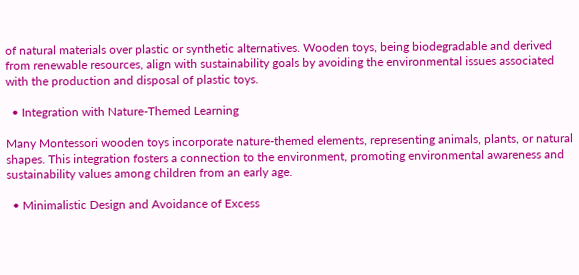of natural materials over plastic or synthetic alternatives. Wooden toys, being biodegradable and derived from renewable resources, align with sustainability goals by avoiding the environmental issues associated with the production and disposal of plastic toys.

  • Integration with Nature-Themed Learning

Many Montessori wooden toys incorporate nature-themed elements, representing animals, plants, or natural shapes. This integration fosters a connection to the environment, promoting environmental awareness and sustainability values among children from an early age.

  • Minimalistic Design and Avoidance of Excess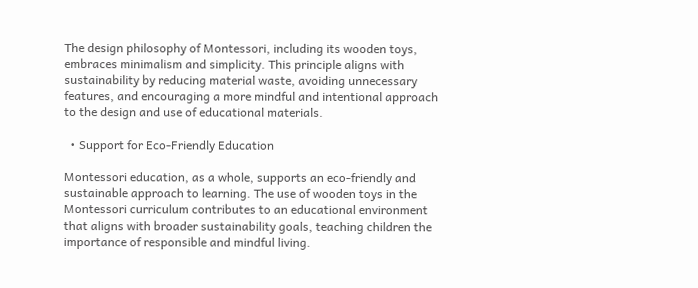The design philosophy of Montessori, including its wooden toys, embraces minimalism and simplicity. This principle aligns with sustainability by reducing material waste, avoiding unnecessary features, and encouraging a more mindful and intentional approach to the design and use of educational materials.

  • Support for Eco-Friendly Education

Montessori education, as a whole, supports an eco-friendly and sustainable approach to learning. The use of wooden toys in the Montessori curriculum contributes to an educational environment that aligns with broader sustainability goals, teaching children the importance of responsible and mindful living.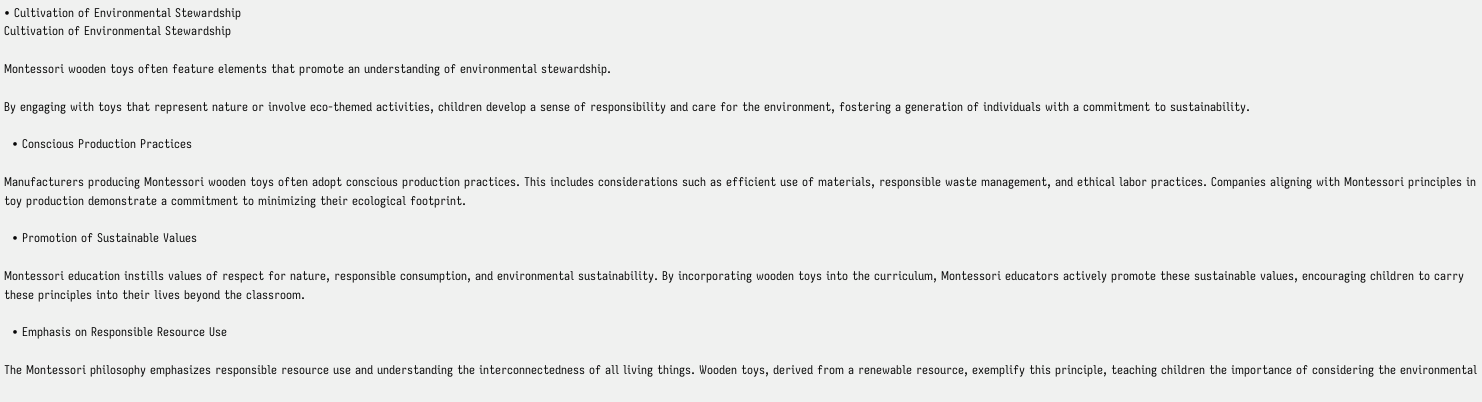• Cultivation of Environmental Stewardship
Cultivation of Environmental Stewardship

Montessori wooden toys often feature elements that promote an understanding of environmental stewardship.

By engaging with toys that represent nature or involve eco-themed activities, children develop a sense of responsibility and care for the environment, fostering a generation of individuals with a commitment to sustainability.

  • Conscious Production Practices

Manufacturers producing Montessori wooden toys often adopt conscious production practices. This includes considerations such as efficient use of materials, responsible waste management, and ethical labor practices. Companies aligning with Montessori principles in toy production demonstrate a commitment to minimizing their ecological footprint.

  • Promotion of Sustainable Values

Montessori education instills values of respect for nature, responsible consumption, and environmental sustainability. By incorporating wooden toys into the curriculum, Montessori educators actively promote these sustainable values, encouraging children to carry these principles into their lives beyond the classroom.

  • Emphasis on Responsible Resource Use

The Montessori philosophy emphasizes responsible resource use and understanding the interconnectedness of all living things. Wooden toys, derived from a renewable resource, exemplify this principle, teaching children the importance of considering the environmental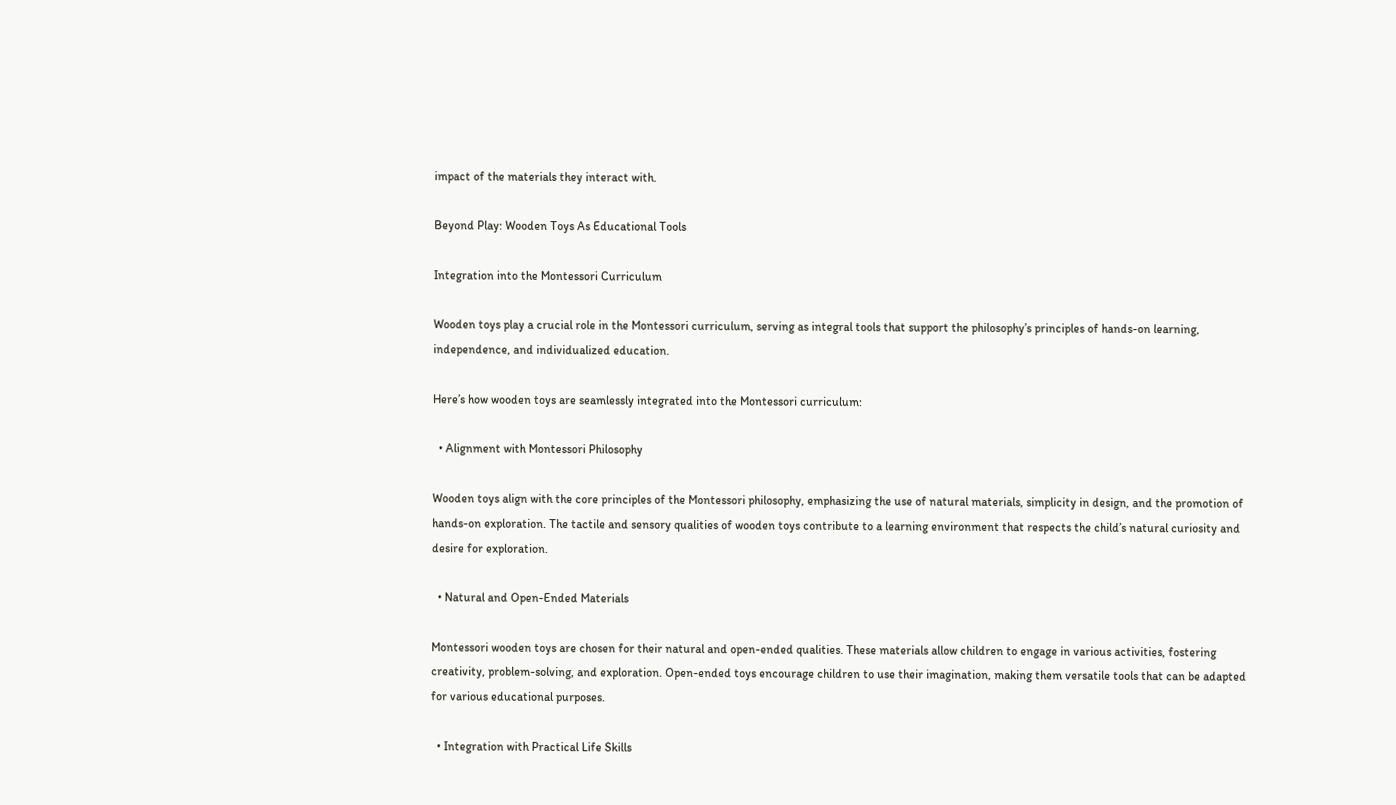impact of the materials they interact with.

Beyond Play: Wooden Toys As Educational Tools

Integration into the Montessori Curriculum

Wooden toys play a crucial role in the Montessori curriculum, serving as integral tools that support the philosophy’s principles of hands-on learning, independence, and individualized education.

Here’s how wooden toys are seamlessly integrated into the Montessori curriculum:

  • Alignment with Montessori Philosophy

Wooden toys align with the core principles of the Montessori philosophy, emphasizing the use of natural materials, simplicity in design, and the promotion of hands-on exploration. The tactile and sensory qualities of wooden toys contribute to a learning environment that respects the child’s natural curiosity and desire for exploration.

  • Natural and Open-Ended Materials

Montessori wooden toys are chosen for their natural and open-ended qualities. These materials allow children to engage in various activities, fostering creativity, problem-solving, and exploration. Open-ended toys encourage children to use their imagination, making them versatile tools that can be adapted for various educational purposes.

  • Integration with Practical Life Skills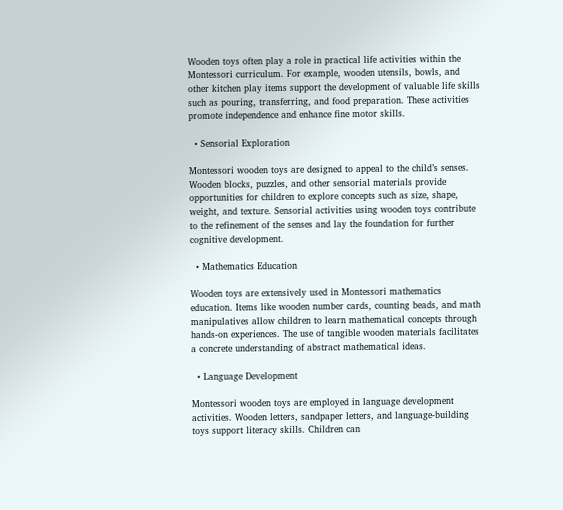Wooden toys often play a role in practical life activities within the Montessori curriculum. For example, wooden utensils, bowls, and other kitchen play items support the development of valuable life skills such as pouring, transferring, and food preparation. These activities promote independence and enhance fine motor skills.

  • Sensorial Exploration

Montessori wooden toys are designed to appeal to the child’s senses. Wooden blocks, puzzles, and other sensorial materials provide opportunities for children to explore concepts such as size, shape, weight, and texture. Sensorial activities using wooden toys contribute to the refinement of the senses and lay the foundation for further cognitive development.

  • Mathematics Education

Wooden toys are extensively used in Montessori mathematics education. Items like wooden number cards, counting beads, and math manipulatives allow children to learn mathematical concepts through hands-on experiences. The use of tangible wooden materials facilitates a concrete understanding of abstract mathematical ideas.

  • Language Development

Montessori wooden toys are employed in language development activities. Wooden letters, sandpaper letters, and language-building toys support literacy skills. Children can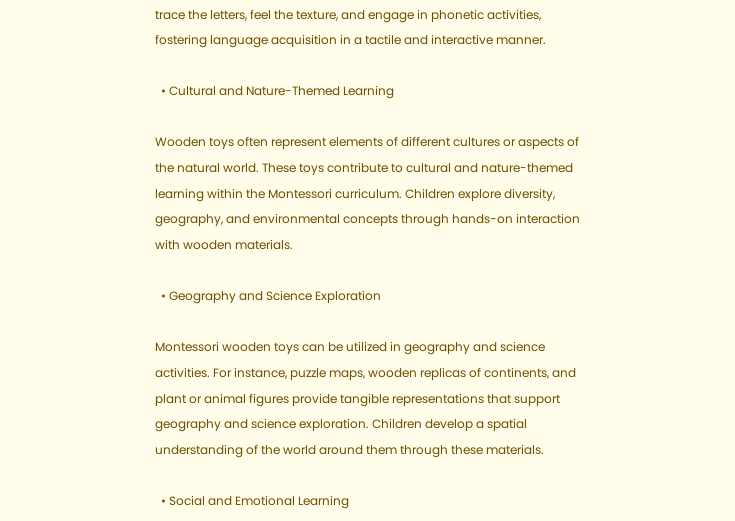trace the letters, feel the texture, and engage in phonetic activities, fostering language acquisition in a tactile and interactive manner.

  • Cultural and Nature-Themed Learning

Wooden toys often represent elements of different cultures or aspects of the natural world. These toys contribute to cultural and nature-themed learning within the Montessori curriculum. Children explore diversity, geography, and environmental concepts through hands-on interaction with wooden materials.

  • Geography and Science Exploration

Montessori wooden toys can be utilized in geography and science activities. For instance, puzzle maps, wooden replicas of continents, and plant or animal figures provide tangible representations that support geography and science exploration. Children develop a spatial understanding of the world around them through these materials.

  • Social and Emotional Learning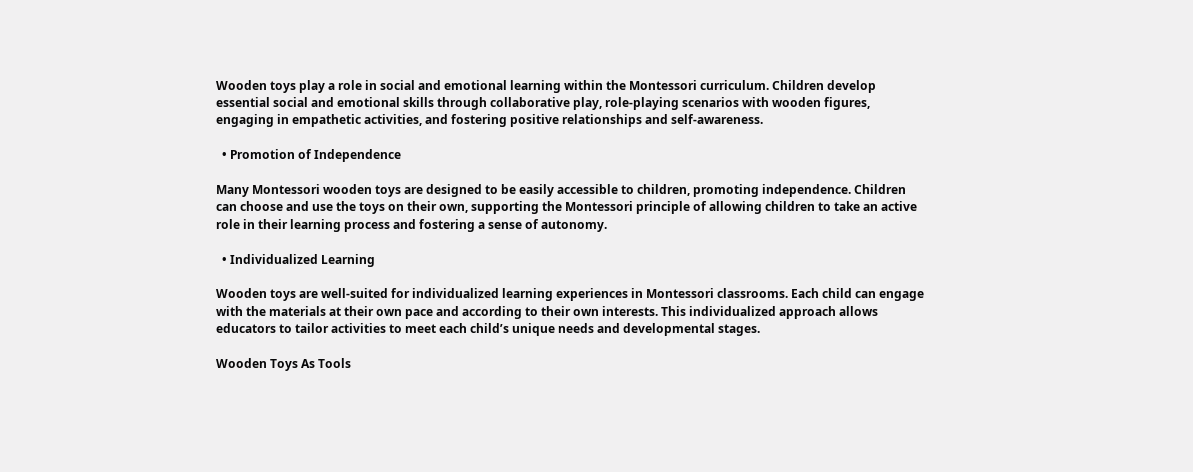Wooden toys play a role in social and emotional learning within the Montessori curriculum. Children develop essential social and emotional skills through collaborative play, role-playing scenarios with wooden figures, engaging in empathetic activities, and fostering positive relationships and self-awareness.

  • Promotion of Independence

Many Montessori wooden toys are designed to be easily accessible to children, promoting independence. Children can choose and use the toys on their own, supporting the Montessori principle of allowing children to take an active role in their learning process and fostering a sense of autonomy.

  • Individualized Learning

Wooden toys are well-suited for individualized learning experiences in Montessori classrooms. Each child can engage with the materials at their own pace and according to their own interests. This individualized approach allows educators to tailor activities to meet each child’s unique needs and developmental stages.

Wooden Toys As Tools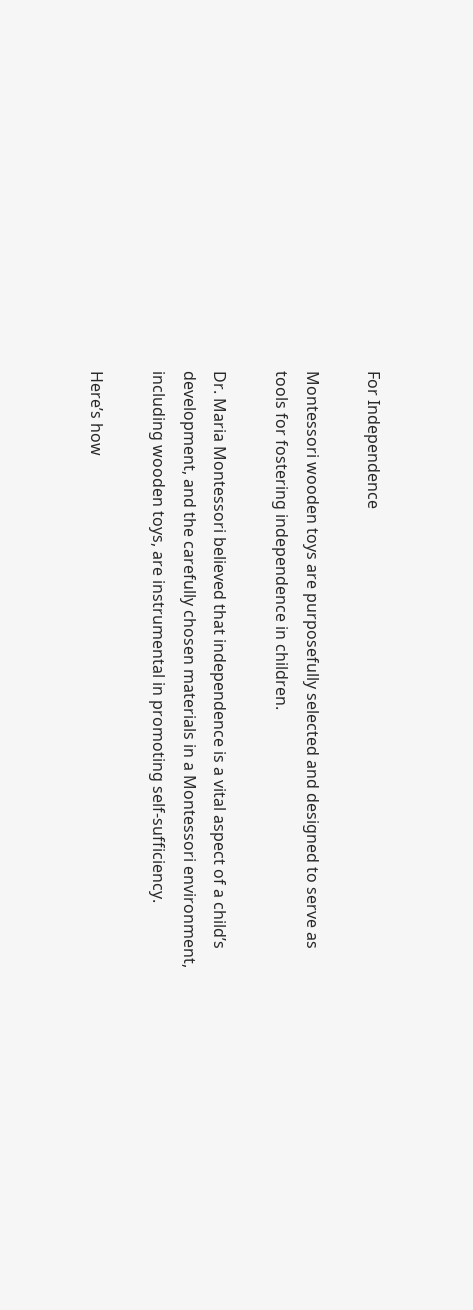For Independence

Montessori wooden toys are purposefully selected and designed to serve as tools for fostering independence in children.

Dr. Maria Montessori believed that independence is a vital aspect of a child’s development, and the carefully chosen materials in a Montessori environment, including wooden toys, are instrumental in promoting self-sufficiency.

Here’s how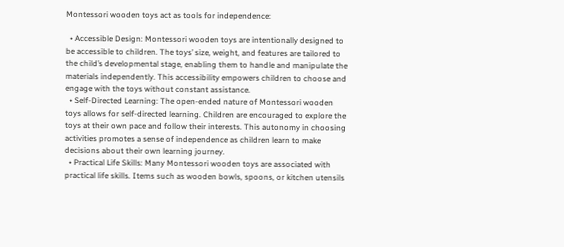Montessori wooden toys act as tools for independence:

  • Accessible Design: Montessori wooden toys are intentionally designed to be accessible to children. The toys’ size, weight, and features are tailored to the child’s developmental stage, enabling them to handle and manipulate the materials independently. This accessibility empowers children to choose and engage with the toys without constant assistance.
  • Self-Directed Learning: The open-ended nature of Montessori wooden toys allows for self-directed learning. Children are encouraged to explore the toys at their own pace and follow their interests. This autonomy in choosing activities promotes a sense of independence as children learn to make decisions about their own learning journey.
  • Practical Life Skills: Many Montessori wooden toys are associated with practical life skills. Items such as wooden bowls, spoons, or kitchen utensils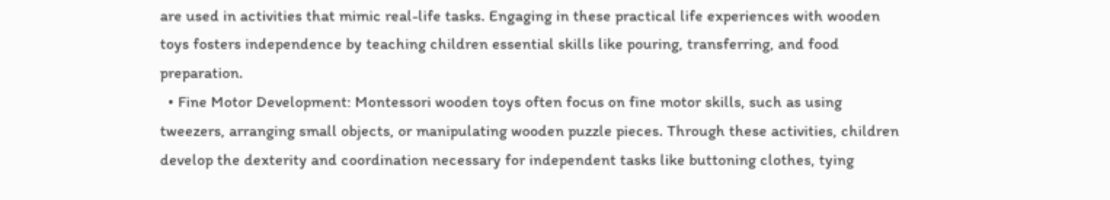are used in activities that mimic real-life tasks. Engaging in these practical life experiences with wooden toys fosters independence by teaching children essential skills like pouring, transferring, and food preparation.
  • Fine Motor Development: Montessori wooden toys often focus on fine motor skills, such as using tweezers, arranging small objects, or manipulating wooden puzzle pieces. Through these activities, children develop the dexterity and coordination necessary for independent tasks like buttoning clothes, tying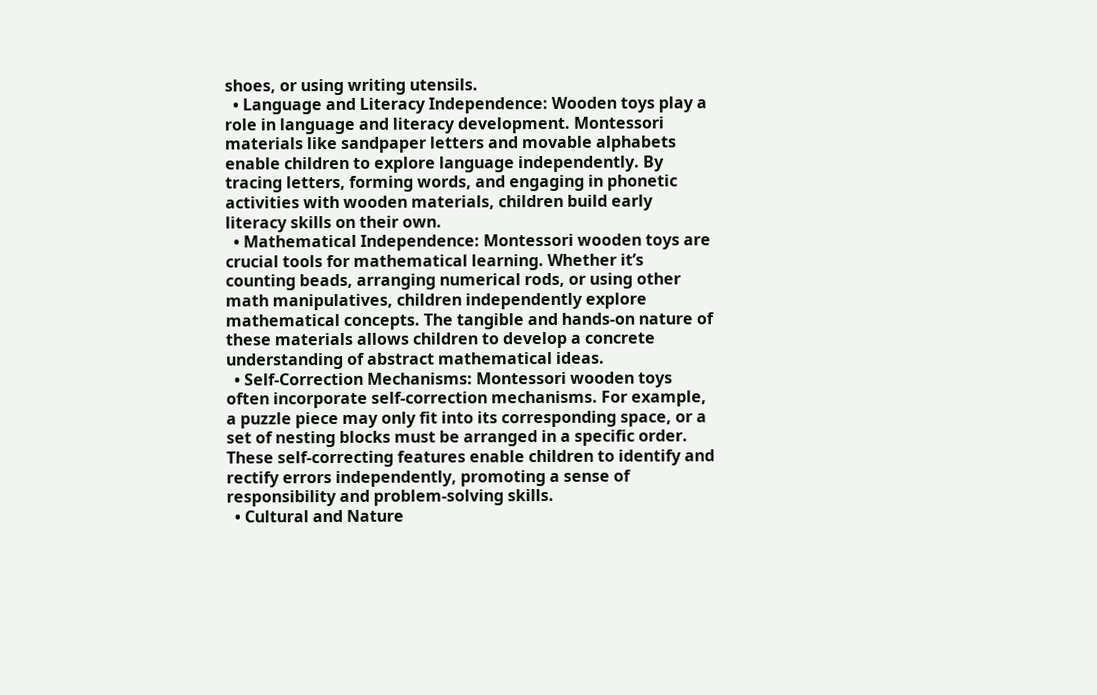shoes, or using writing utensils.
  • Language and Literacy Independence: Wooden toys play a role in language and literacy development. Montessori materials like sandpaper letters and movable alphabets enable children to explore language independently. By tracing letters, forming words, and engaging in phonetic activities with wooden materials, children build early literacy skills on their own.
  • Mathematical Independence: Montessori wooden toys are crucial tools for mathematical learning. Whether it’s counting beads, arranging numerical rods, or using other math manipulatives, children independently explore mathematical concepts. The tangible and hands-on nature of these materials allows children to develop a concrete understanding of abstract mathematical ideas.
  • Self-Correction Mechanisms: Montessori wooden toys often incorporate self-correction mechanisms. For example, a puzzle piece may only fit into its corresponding space, or a set of nesting blocks must be arranged in a specific order. These self-correcting features enable children to identify and rectify errors independently, promoting a sense of responsibility and problem-solving skills.
  • Cultural and Nature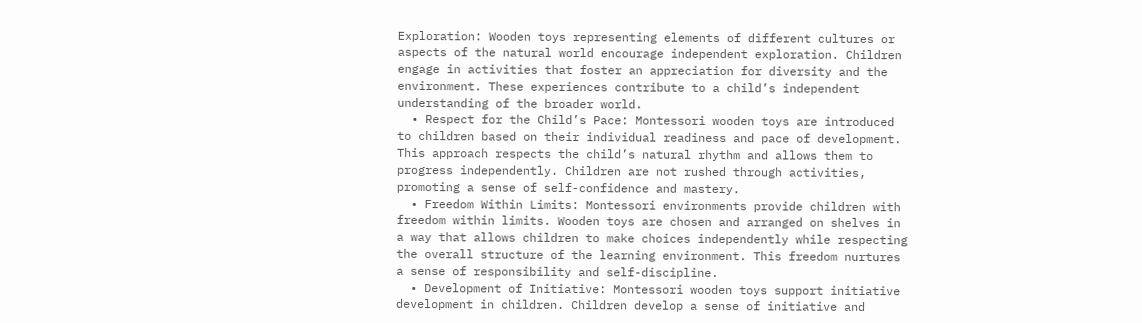Exploration: Wooden toys representing elements of different cultures or aspects of the natural world encourage independent exploration. Children engage in activities that foster an appreciation for diversity and the environment. These experiences contribute to a child’s independent understanding of the broader world.
  • Respect for the Child’s Pace: Montessori wooden toys are introduced to children based on their individual readiness and pace of development. This approach respects the child’s natural rhythm and allows them to progress independently. Children are not rushed through activities, promoting a sense of self-confidence and mastery.
  • Freedom Within Limits: Montessori environments provide children with freedom within limits. Wooden toys are chosen and arranged on shelves in a way that allows children to make choices independently while respecting the overall structure of the learning environment. This freedom nurtures a sense of responsibility and self-discipline.
  • Development of Initiative: Montessori wooden toys support initiative development in children. Children develop a sense of initiative and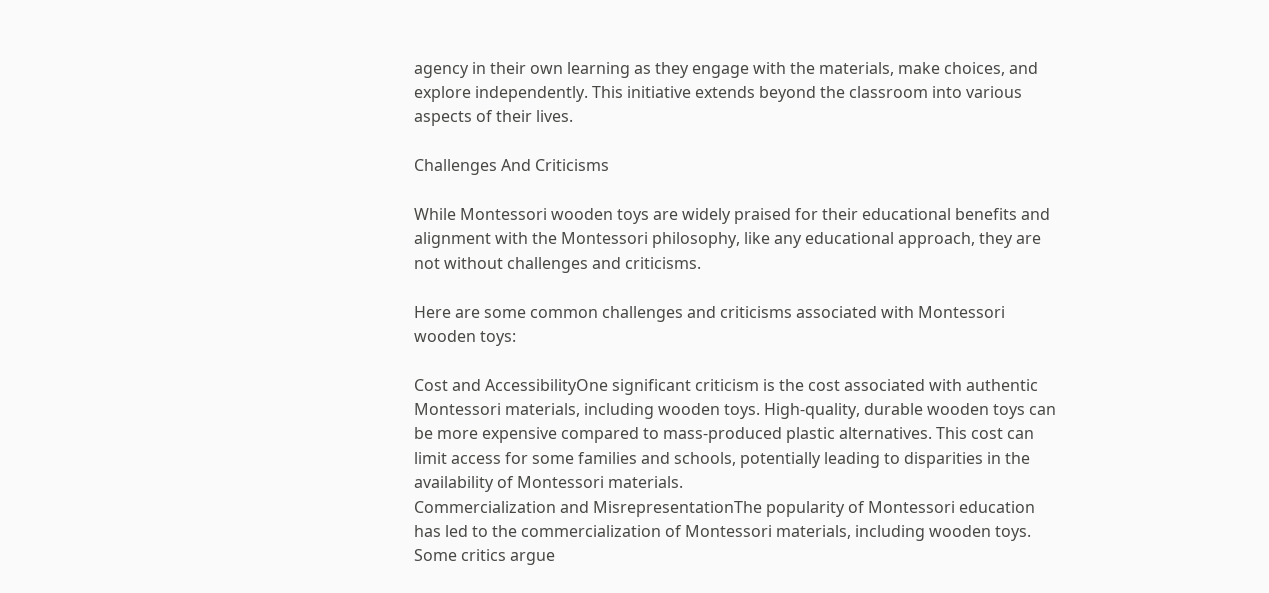agency in their own learning as they engage with the materials, make choices, and explore independently. This initiative extends beyond the classroom into various aspects of their lives.

Challenges And Criticisms

While Montessori wooden toys are widely praised for their educational benefits and alignment with the Montessori philosophy, like any educational approach, they are not without challenges and criticisms.

Here are some common challenges and criticisms associated with Montessori wooden toys:

Cost and AccessibilityOne significant criticism is the cost associated with authentic Montessori materials, including wooden toys. High-quality, durable wooden toys can be more expensive compared to mass-produced plastic alternatives. This cost can limit access for some families and schools, potentially leading to disparities in the availability of Montessori materials.
Commercialization and MisrepresentationThe popularity of Montessori education has led to the commercialization of Montessori materials, including wooden toys. Some critics argue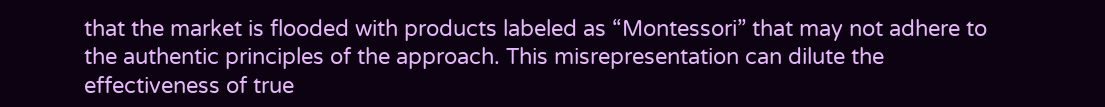that the market is flooded with products labeled as “Montessori” that may not adhere to the authentic principles of the approach. This misrepresentation can dilute the effectiveness of true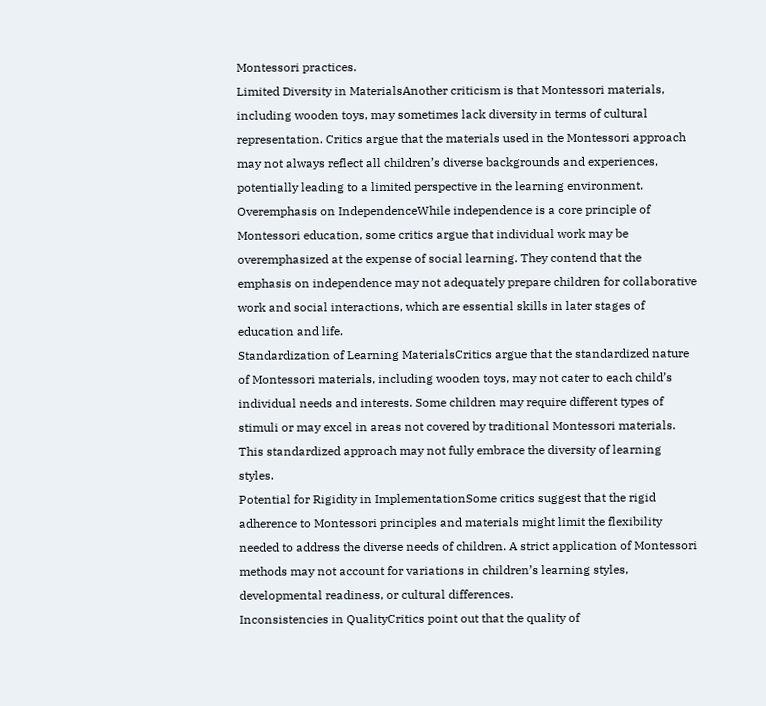Montessori practices.
Limited Diversity in MaterialsAnother criticism is that Montessori materials, including wooden toys, may sometimes lack diversity in terms of cultural representation. Critics argue that the materials used in the Montessori approach may not always reflect all children’s diverse backgrounds and experiences, potentially leading to a limited perspective in the learning environment.
Overemphasis on IndependenceWhile independence is a core principle of Montessori education, some critics argue that individual work may be overemphasized at the expense of social learning. They contend that the emphasis on independence may not adequately prepare children for collaborative work and social interactions, which are essential skills in later stages of education and life.
Standardization of Learning MaterialsCritics argue that the standardized nature of Montessori materials, including wooden toys, may not cater to each child’s individual needs and interests. Some children may require different types of stimuli or may excel in areas not covered by traditional Montessori materials. This standardized approach may not fully embrace the diversity of learning styles.
Potential for Rigidity in ImplementationSome critics suggest that the rigid adherence to Montessori principles and materials might limit the flexibility needed to address the diverse needs of children. A strict application of Montessori methods may not account for variations in children’s learning styles, developmental readiness, or cultural differences.
Inconsistencies in QualityCritics point out that the quality of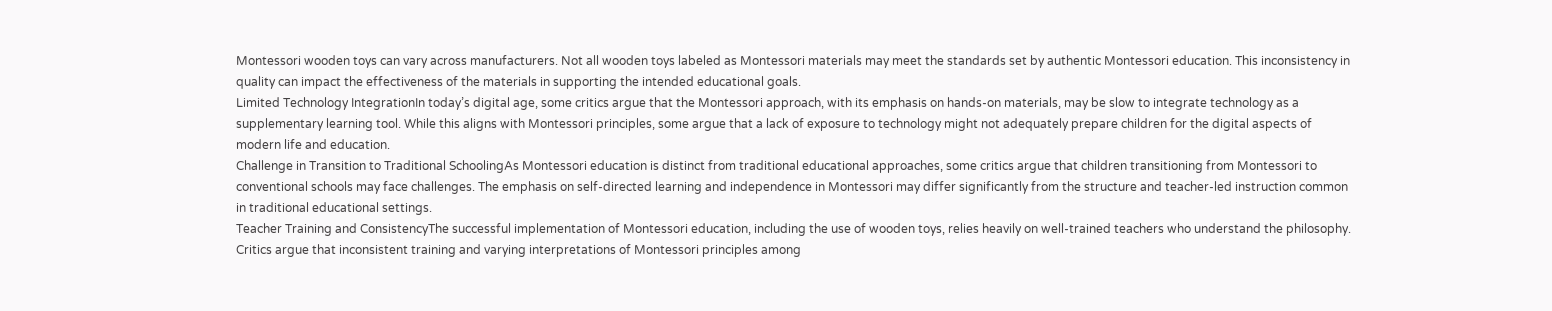Montessori wooden toys can vary across manufacturers. Not all wooden toys labeled as Montessori materials may meet the standards set by authentic Montessori education. This inconsistency in quality can impact the effectiveness of the materials in supporting the intended educational goals.
Limited Technology IntegrationIn today’s digital age, some critics argue that the Montessori approach, with its emphasis on hands-on materials, may be slow to integrate technology as a supplementary learning tool. While this aligns with Montessori principles, some argue that a lack of exposure to technology might not adequately prepare children for the digital aspects of modern life and education.
Challenge in Transition to Traditional SchoolingAs Montessori education is distinct from traditional educational approaches, some critics argue that children transitioning from Montessori to conventional schools may face challenges. The emphasis on self-directed learning and independence in Montessori may differ significantly from the structure and teacher-led instruction common in traditional educational settings.
Teacher Training and ConsistencyThe successful implementation of Montessori education, including the use of wooden toys, relies heavily on well-trained teachers who understand the philosophy. Critics argue that inconsistent training and varying interpretations of Montessori principles among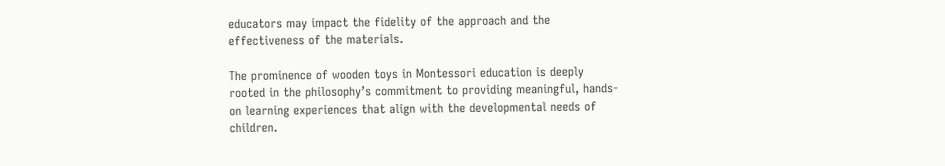educators may impact the fidelity of the approach and the effectiveness of the materials.

The prominence of wooden toys in Montessori education is deeply rooted in the philosophy’s commitment to providing meaningful, hands-on learning experiences that align with the developmental needs of children.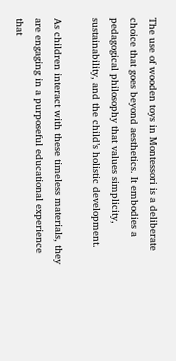The use of wooden toys in Montessori is a deliberate choice that goes beyond aesthetics. It embodies a pedagogical philosophy that values simplicity, sustainability, and the child’s holistic development.

As children interact with these timeless materials, they are engaging in a purposeful educational experience that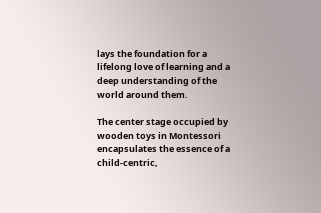lays the foundation for a lifelong love of learning and a deep understanding of the world around them.

The center stage occupied by wooden toys in Montessori encapsulates the essence of a child-centric,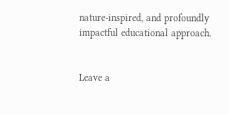nature-inspired, and profoundly impactful educational approach.


Leave a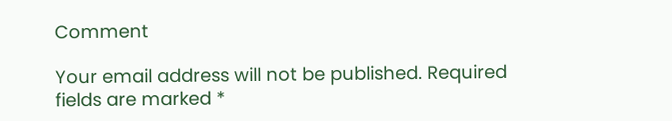Comment

Your email address will not be published. Required fields are marked *